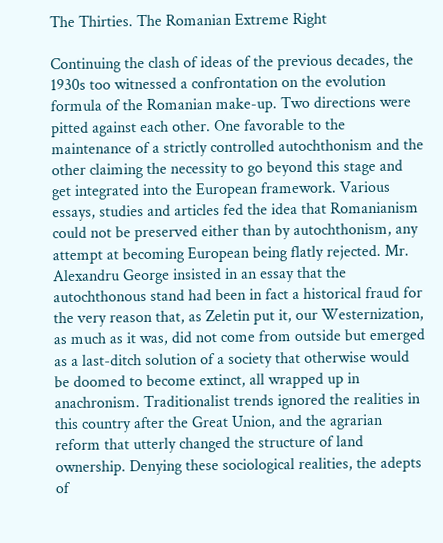The Thirties. The Romanian Extreme Right

Continuing the clash of ideas of the previous decades, the 1930s too witnessed a confrontation on the evolution formula of the Romanian make-up. Two directions were pitted against each other. One favorable to the maintenance of a strictly controlled autochthonism and the other claiming the necessity to go beyond this stage and get integrated into the European framework. Various essays, studies and articles fed the idea that Romanianism could not be preserved either than by autochthonism, any attempt at becoming European being flatly rejected. Mr. Alexandru George insisted in an essay that the autochthonous stand had been in fact a historical fraud for the very reason that, as Zeletin put it, our Westernization, as much as it was, did not come from outside but emerged as a last-ditch solution of a society that otherwise would be doomed to become extinct, all wrapped up in anachronism. Traditionalist trends ignored the realities in this country after the Great Union, and the agrarian reform that utterly changed the structure of land ownership. Denying these sociological realities, the adepts of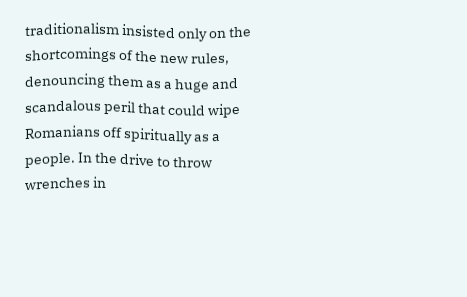traditionalism insisted only on the shortcomings of the new rules, denouncing them as a huge and scandalous peril that could wipe Romanians off spiritually as a people. In the drive to throw wrenches in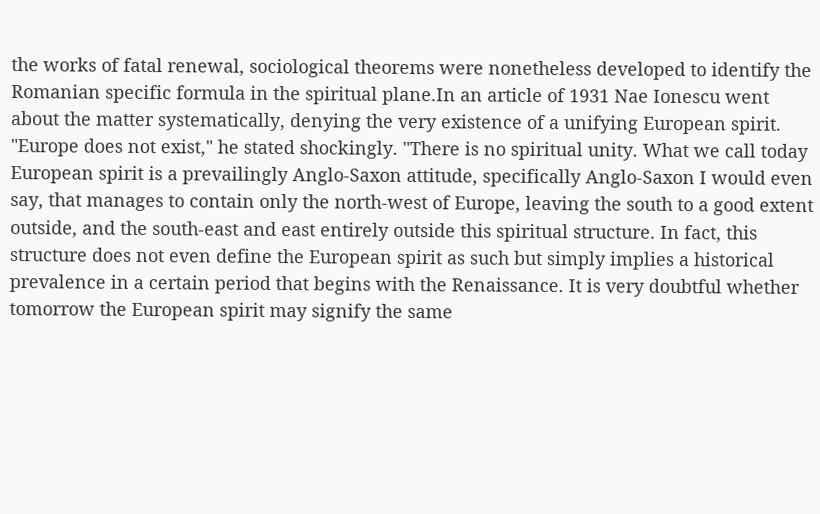the works of fatal renewal, sociological theorems were nonetheless developed to identify the Romanian specific formula in the spiritual plane.In an article of 1931 Nae Ionescu went about the matter systematically, denying the very existence of a unifying European spirit. "Europe does not exist," he stated shockingly. "There is no spiritual unity. What we call today European spirit is a prevailingly Anglo-Saxon attitude, specifically Anglo-Saxon I would even say, that manages to contain only the north-west of Europe, leaving the south to a good extent outside, and the south-east and east entirely outside this spiritual structure. In fact, this structure does not even define the European spirit as such but simply implies a historical prevalence in a certain period that begins with the Renaissance. It is very doubtful whether tomorrow the European spirit may signify the same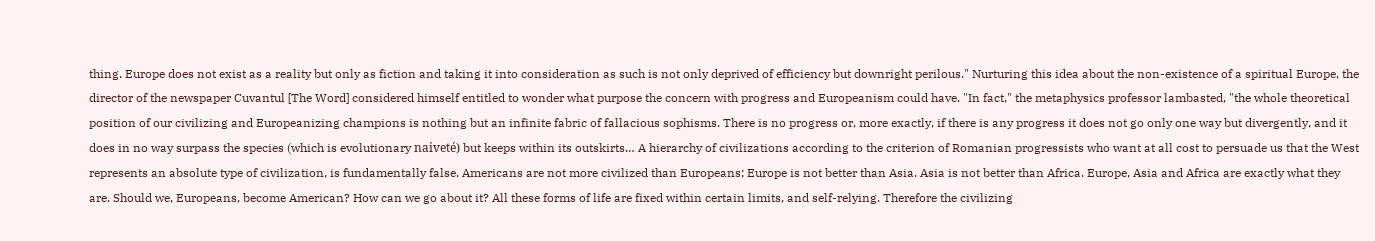thing. Europe does not exist as a reality but only as fiction and taking it into consideration as such is not only deprived of efficiency but downright perilous." Nurturing this idea about the non-existence of a spiritual Europe, the director of the newspaper Cuvantul [The Word] considered himself entitled to wonder what purpose the concern with progress and Europeanism could have. "In fact," the metaphysics professor lambasted, "the whole theoretical position of our civilizing and Europeanizing champions is nothing but an infinite fabric of fallacious sophisms. There is no progress or, more exactly, if there is any progress it does not go only one way but divergently, and it does in no way surpass the species (which is evolutionary naiveté) but keeps within its outskirts… A hierarchy of civilizations according to the criterion of Romanian progressists who want at all cost to persuade us that the West represents an absolute type of civilization, is fundamentally false. Americans are not more civilized than Europeans; Europe is not better than Asia. Asia is not better than Africa. Europe, Asia and Africa are exactly what they are. Should we, Europeans, become American? How can we go about it? All these forms of life are fixed within certain limits, and self-relying. Therefore the civilizing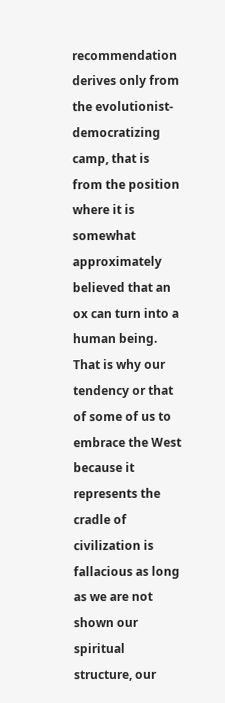recommendation derives only from the evolutionist-democratizing camp, that is from the position where it is somewhat approximately believed that an ox can turn into a human being. That is why our tendency or that of some of us to embrace the West because it represents the cradle of civilization is fallacious as long as we are not shown our spiritual structure, our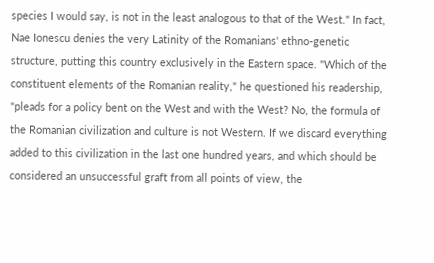species I would say, is not in the least analogous to that of the West." In fact, Nae Ionescu denies the very Latinity of the Romanians' ethno-genetic structure, putting this country exclusively in the Eastern space. "Which of the constituent elements of the Romanian reality," he questioned his readership, "pleads for a policy bent on the West and with the West? No, the formula of the Romanian civilization and culture is not Western. If we discard everything added to this civilization in the last one hundred years, and which should be considered an unsuccessful graft from all points of view, the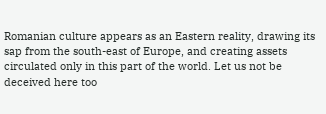Romanian culture appears as an Eastern reality, drawing its sap from the south-east of Europe, and creating assets circulated only in this part of the world. Let us not be deceived here too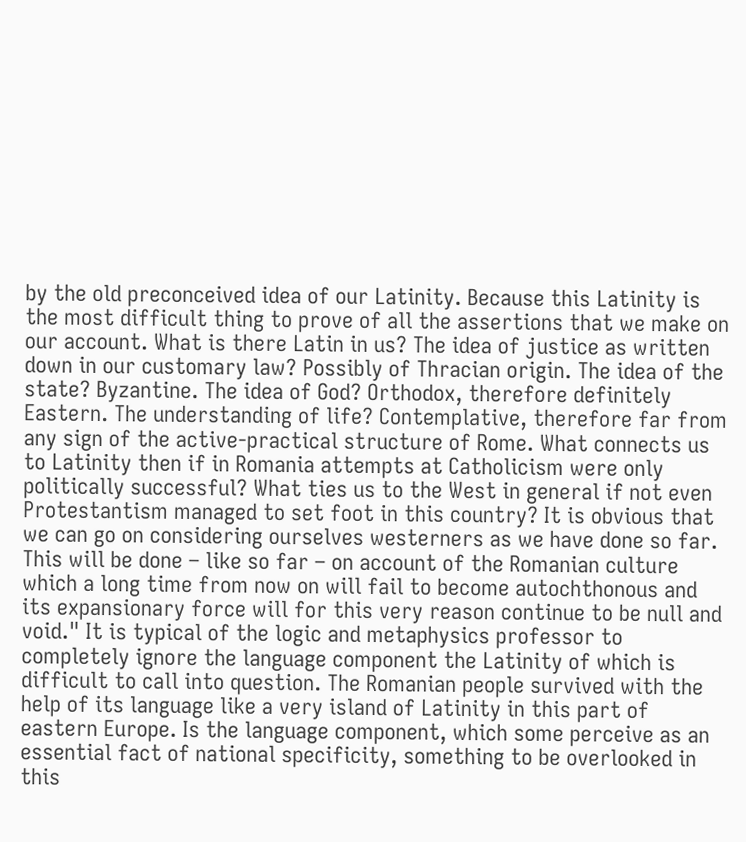by the old preconceived idea of our Latinity. Because this Latinity is the most difficult thing to prove of all the assertions that we make on our account. What is there Latin in us? The idea of justice as written down in our customary law? Possibly of Thracian origin. The idea of the state? Byzantine. The idea of God? Orthodox, therefore definitely Eastern. The understanding of life? Contemplative, therefore far from any sign of the active-practical structure of Rome. What connects us to Latinity then if in Romania attempts at Catholicism were only politically successful? What ties us to the West in general if not even Protestantism managed to set foot in this country? It is obvious that we can go on considering ourselves westerners as we have done so far. This will be done – like so far – on account of the Romanian culture which a long time from now on will fail to become autochthonous and its expansionary force will for this very reason continue to be null and void." It is typical of the logic and metaphysics professor to completely ignore the language component the Latinity of which is difficult to call into question. The Romanian people survived with the help of its language like a very island of Latinity in this part of eastern Europe. Is the language component, which some perceive as an essential fact of national specificity, something to be overlooked in this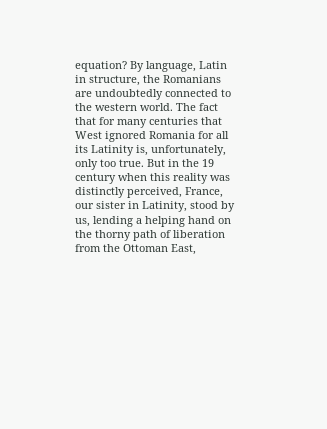equation? By language, Latin in structure, the Romanians are undoubtedly connected to the western world. The fact that for many centuries that West ignored Romania for all its Latinity is, unfortunately, only too true. But in the 19 century when this reality was distinctly perceived, France, our sister in Latinity, stood by us, lending a helping hand on the thorny path of liberation from the Ottoman East,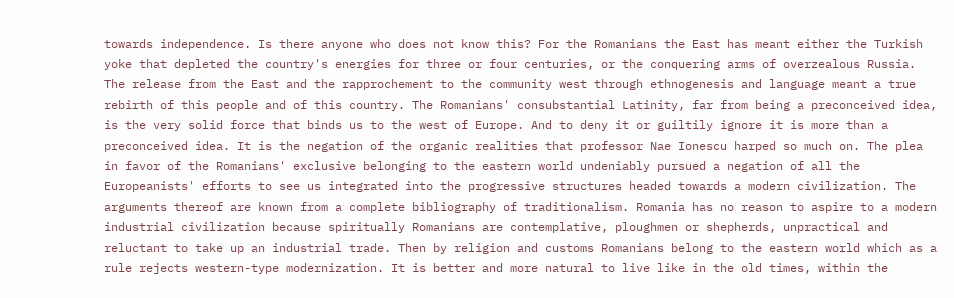towards independence. Is there anyone who does not know this? For the Romanians the East has meant either the Turkish yoke that depleted the country's energies for three or four centuries, or the conquering arms of overzealous Russia. The release from the East and the rapprochement to the community west through ethnogenesis and language meant a true rebirth of this people and of this country. The Romanians' consubstantial Latinity, far from being a preconceived idea, is the very solid force that binds us to the west of Europe. And to deny it or guiltily ignore it is more than a preconceived idea. It is the negation of the organic realities that professor Nae Ionescu harped so much on. The plea in favor of the Romanians' exclusive belonging to the eastern world undeniably pursued a negation of all the Europeanists' efforts to see us integrated into the progressive structures headed towards a modern civilization. The arguments thereof are known from a complete bibliography of traditionalism. Romania has no reason to aspire to a modern industrial civilization because spiritually Romanians are contemplative, ploughmen or shepherds, unpractical and reluctant to take up an industrial trade. Then by religion and customs Romanians belong to the eastern world which as a rule rejects western-type modernization. It is better and more natural to live like in the old times, within the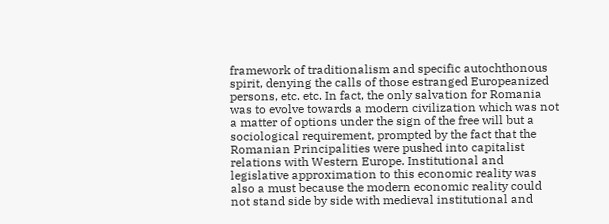framework of traditionalism and specific autochthonous spirit, denying the calls of those estranged Europeanized persons, etc. etc. In fact, the only salvation for Romania was to evolve towards a modern civilization which was not a matter of options under the sign of the free will but a sociological requirement, prompted by the fact that the Romanian Principalities were pushed into capitalist relations with Western Europe. Institutional and legislative approximation to this economic reality was also a must because the modern economic reality could not stand side by side with medieval institutional and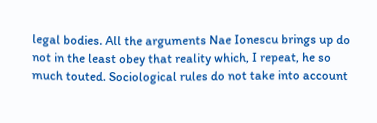legal bodies. All the arguments Nae Ionescu brings up do not in the least obey that reality which, I repeat, he so much touted. Sociological rules do not take into account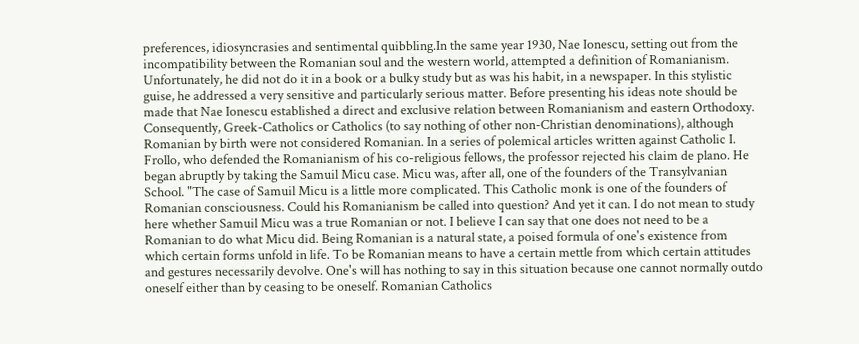preferences, idiosyncrasies and sentimental quibbling.In the same year 1930, Nae Ionescu, setting out from the incompatibility between the Romanian soul and the western world, attempted a definition of Romanianism. Unfortunately, he did not do it in a book or a bulky study but as was his habit, in a newspaper. In this stylistic guise, he addressed a very sensitive and particularly serious matter. Before presenting his ideas note should be made that Nae Ionescu established a direct and exclusive relation between Romanianism and eastern Orthodoxy. Consequently, Greek-Catholics or Catholics (to say nothing of other non-Christian denominations), although Romanian by birth were not considered Romanian. In a series of polemical articles written against Catholic I. Frollo, who defended the Romanianism of his co-religious fellows, the professor rejected his claim de plano. He began abruptly by taking the Samuil Micu case. Micu was, after all, one of the founders of the Transylvanian School. "The case of Samuil Micu is a little more complicated. This Catholic monk is one of the founders of Romanian consciousness. Could his Romanianism be called into question? And yet it can. I do not mean to study here whether Samuil Micu was a true Romanian or not. I believe I can say that one does not need to be a Romanian to do what Micu did. Being Romanian is a natural state, a poised formula of one's existence from which certain forms unfold in life. To be Romanian means to have a certain mettle from which certain attitudes and gestures necessarily devolve. One's will has nothing to say in this situation because one cannot normally outdo oneself either than by ceasing to be oneself. Romanian Catholics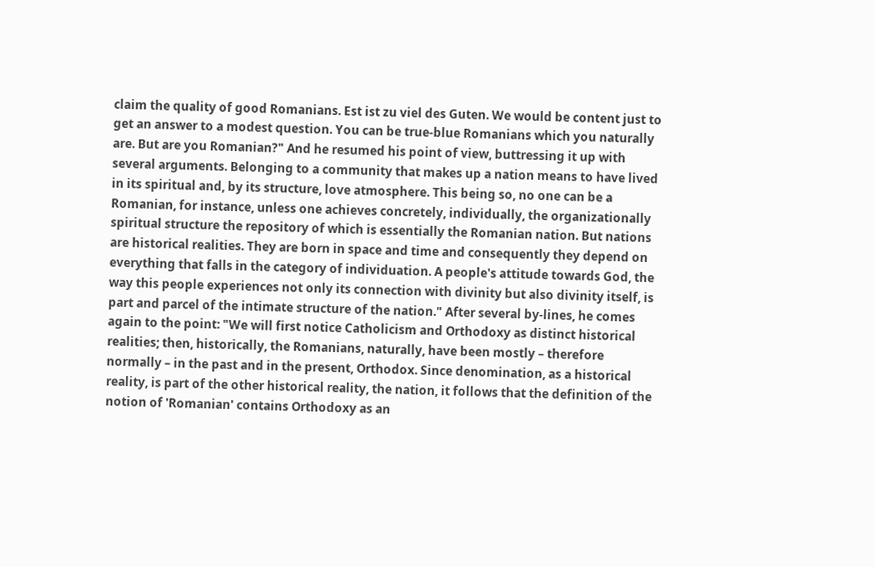claim the quality of good Romanians. Est ist zu viel des Guten. We would be content just to get an answer to a modest question. You can be true-blue Romanians which you naturally are. But are you Romanian?" And he resumed his point of view, buttressing it up with several arguments. Belonging to a community that makes up a nation means to have lived in its spiritual and, by its structure, love atmosphere. This being so, no one can be a Romanian, for instance, unless one achieves concretely, individually, the organizationally spiritual structure the repository of which is essentially the Romanian nation. But nations are historical realities. They are born in space and time and consequently they depend on everything that falls in the category of individuation. A people's attitude towards God, the way this people experiences not only its connection with divinity but also divinity itself, is part and parcel of the intimate structure of the nation." After several by-lines, he comes again to the point: "We will first notice Catholicism and Orthodoxy as distinct historical realities; then, historically, the Romanians, naturally, have been mostly – therefore normally – in the past and in the present, Orthodox. Since denomination, as a historical reality, is part of the other historical reality, the nation, it follows that the definition of the notion of 'Romanian' contains Orthodoxy as an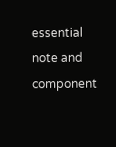essential note and component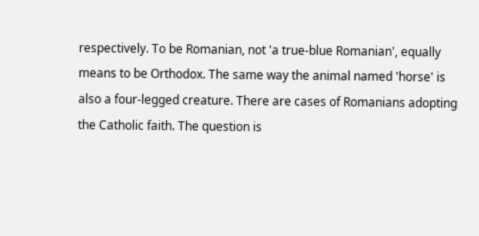respectively. To be Romanian, not 'a true-blue Romanian', equally means to be Orthodox. The same way the animal named 'horse' is also a four-legged creature. There are cases of Romanians adopting the Catholic faith. The question is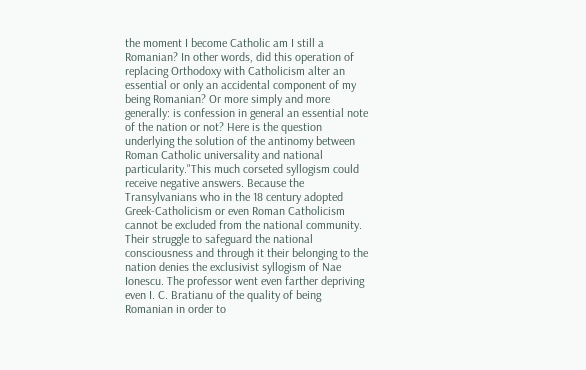the moment I become Catholic am I still a Romanian? In other words, did this operation of replacing Orthodoxy with Catholicism alter an essential or only an accidental component of my being Romanian? Or more simply and more generally: is confession in general an essential note of the nation or not? Here is the question underlying the solution of the antinomy between Roman Catholic universality and national particularity."This much corseted syllogism could receive negative answers. Because the Transylvanians who in the 18 century adopted Greek-Catholicism or even Roman Catholicism cannot be excluded from the national community. Their struggle to safeguard the national consciousness and through it their belonging to the nation denies the exclusivist syllogism of Nae Ionescu. The professor went even farther depriving even I. C. Bratianu of the quality of being Romanian in order to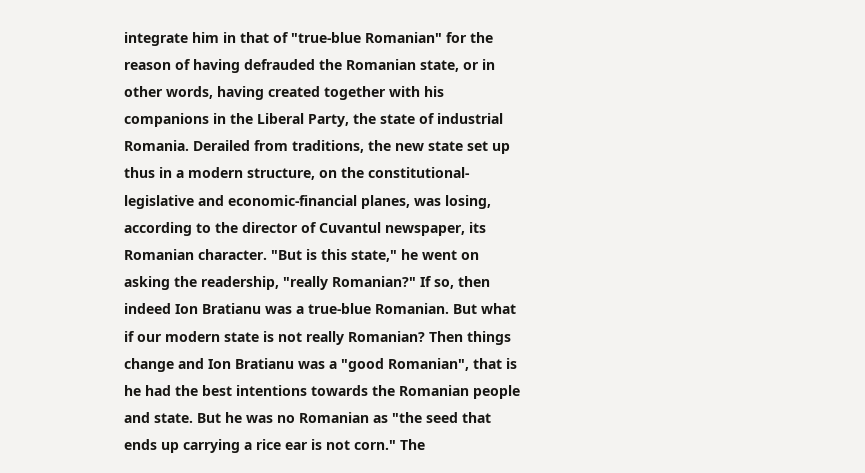integrate him in that of "true-blue Romanian" for the reason of having defrauded the Romanian state, or in other words, having created together with his companions in the Liberal Party, the state of industrial Romania. Derailed from traditions, the new state set up thus in a modern structure, on the constitutional-legislative and economic-financial planes, was losing, according to the director of Cuvantul newspaper, its Romanian character. "But is this state," he went on asking the readership, "really Romanian?" If so, then indeed Ion Bratianu was a true-blue Romanian. But what if our modern state is not really Romanian? Then things change and Ion Bratianu was a "good Romanian", that is he had the best intentions towards the Romanian people and state. But he was no Romanian as "the seed that ends up carrying a rice ear is not corn." The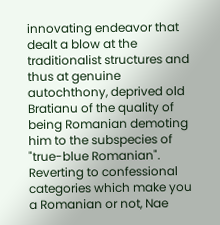innovating endeavor that dealt a blow at the traditionalist structures and thus at genuine autochthony, deprived old Bratianu of the quality of being Romanian demoting him to the subspecies of "true-blue Romanian". Reverting to confessional categories which make you a Romanian or not, Nae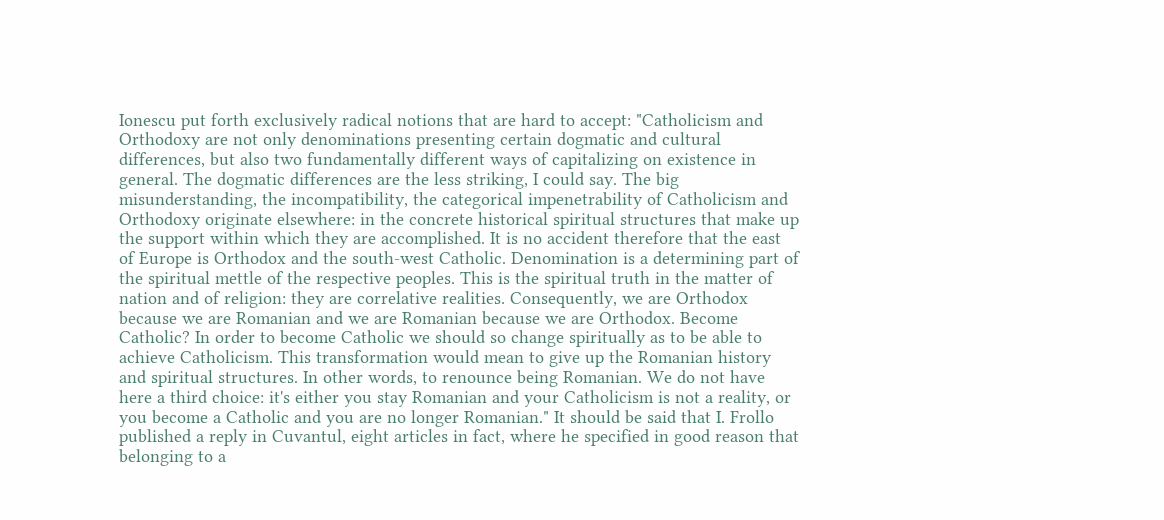Ionescu put forth exclusively radical notions that are hard to accept: "Catholicism and Orthodoxy are not only denominations presenting certain dogmatic and cultural differences, but also two fundamentally different ways of capitalizing on existence in general. The dogmatic differences are the less striking, I could say. The big misunderstanding, the incompatibility, the categorical impenetrability of Catholicism and Orthodoxy originate elsewhere: in the concrete historical spiritual structures that make up the support within which they are accomplished. It is no accident therefore that the east of Europe is Orthodox and the south-west Catholic. Denomination is a determining part of the spiritual mettle of the respective peoples. This is the spiritual truth in the matter of nation and of religion: they are correlative realities. Consequently, we are Orthodox because we are Romanian and we are Romanian because we are Orthodox. Become Catholic? In order to become Catholic we should so change spiritually as to be able to achieve Catholicism. This transformation would mean to give up the Romanian history and spiritual structures. In other words, to renounce being Romanian. We do not have here a third choice: it's either you stay Romanian and your Catholicism is not a reality, or you become a Catholic and you are no longer Romanian." It should be said that I. Frollo published a reply in Cuvantul, eight articles in fact, where he specified in good reason that belonging to a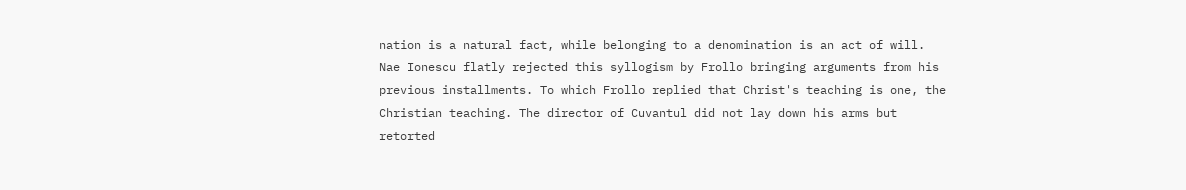nation is a natural fact, while belonging to a denomination is an act of will. Nae Ionescu flatly rejected this syllogism by Frollo bringing arguments from his previous installments. To which Frollo replied that Christ's teaching is one, the Christian teaching. The director of Cuvantul did not lay down his arms but retorted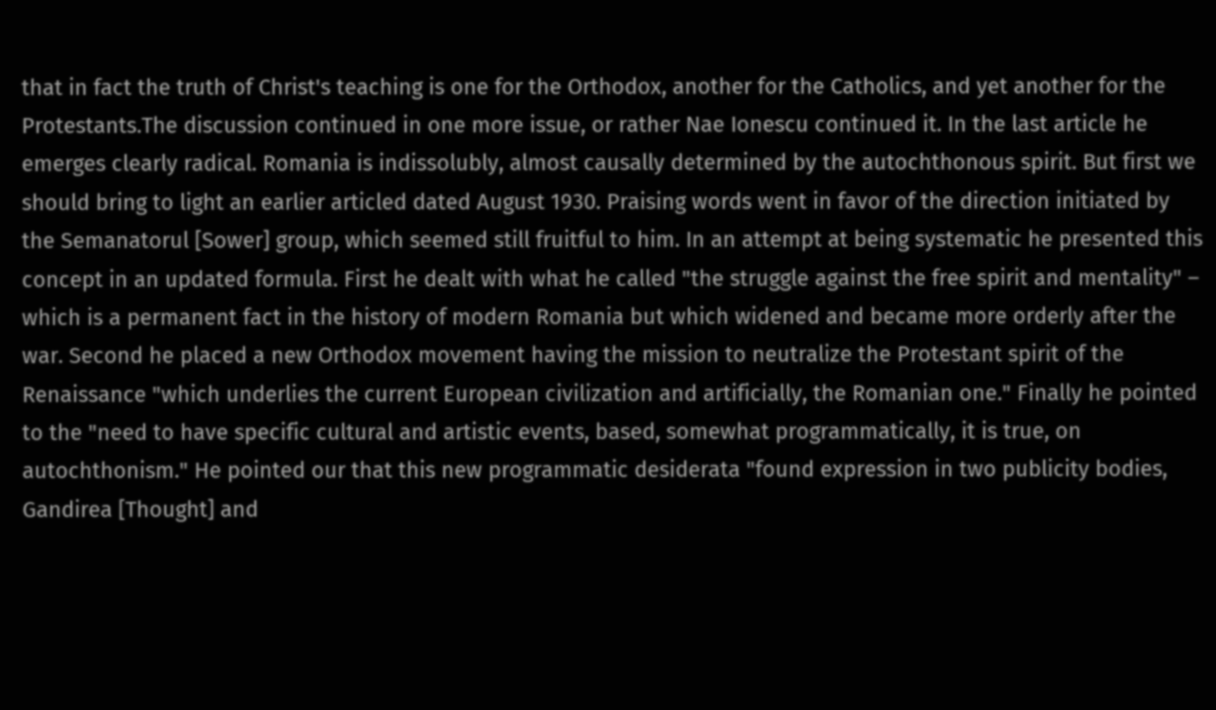that in fact the truth of Christ's teaching is one for the Orthodox, another for the Catholics, and yet another for the Protestants.The discussion continued in one more issue, or rather Nae Ionescu continued it. In the last article he emerges clearly radical. Romania is indissolubly, almost causally determined by the autochthonous spirit. But first we should bring to light an earlier articled dated August 1930. Praising words went in favor of the direction initiated by the Semanatorul [Sower] group, which seemed still fruitful to him. In an attempt at being systematic he presented this concept in an updated formula. First he dealt with what he called "the struggle against the free spirit and mentality" – which is a permanent fact in the history of modern Romania but which widened and became more orderly after the war. Second he placed a new Orthodox movement having the mission to neutralize the Protestant spirit of the Renaissance "which underlies the current European civilization and artificially, the Romanian one." Finally he pointed to the "need to have specific cultural and artistic events, based, somewhat programmatically, it is true, on autochthonism." He pointed our that this new programmatic desiderata "found expression in two publicity bodies, Gandirea [Thought] and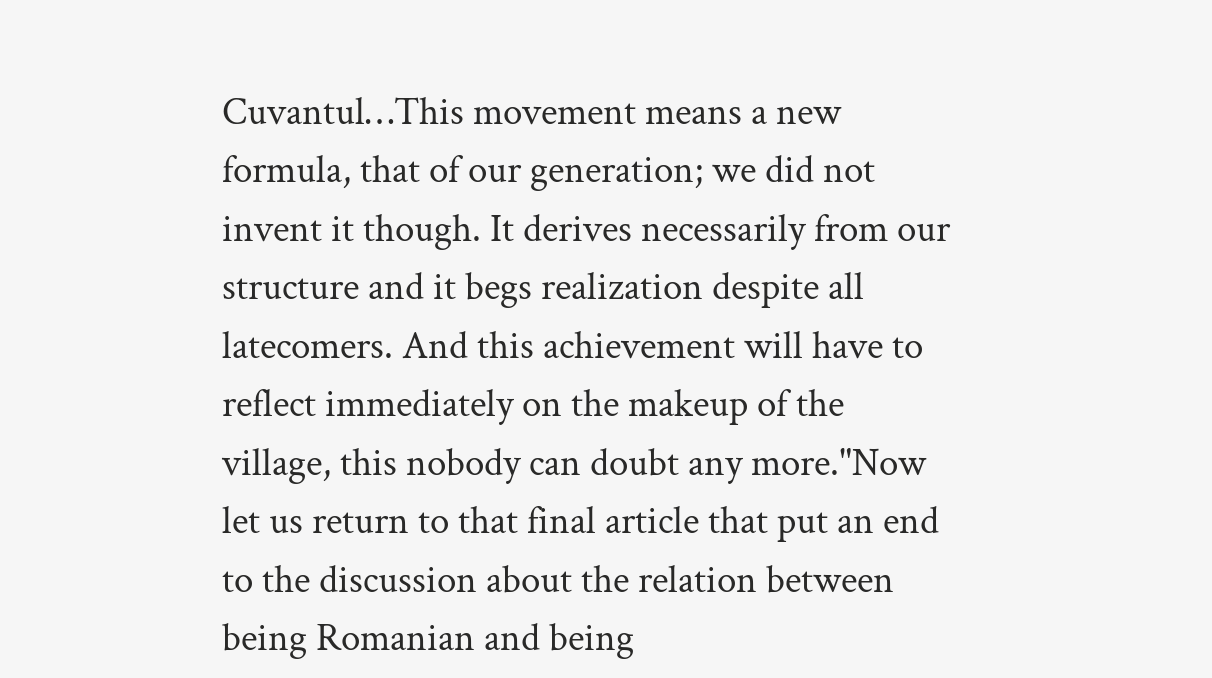Cuvantul…This movement means a new formula, that of our generation; we did not invent it though. It derives necessarily from our structure and it begs realization despite all latecomers. And this achievement will have to reflect immediately on the makeup of the village, this nobody can doubt any more."Now let us return to that final article that put an end to the discussion about the relation between being Romanian and being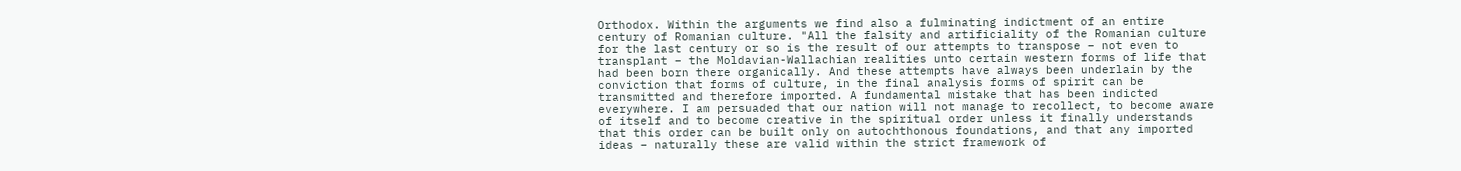Orthodox. Within the arguments we find also a fulminating indictment of an entire century of Romanian culture. "All the falsity and artificiality of the Romanian culture for the last century or so is the result of our attempts to transpose – not even to transplant – the Moldavian-Wallachian realities unto certain western forms of life that had been born there organically. And these attempts have always been underlain by the conviction that forms of culture, in the final analysis forms of spirit can be transmitted and therefore imported. A fundamental mistake that has been indicted everywhere. I am persuaded that our nation will not manage to recollect, to become aware of itself and to become creative in the spiritual order unless it finally understands that this order can be built only on autochthonous foundations, and that any imported ideas – naturally these are valid within the strict framework of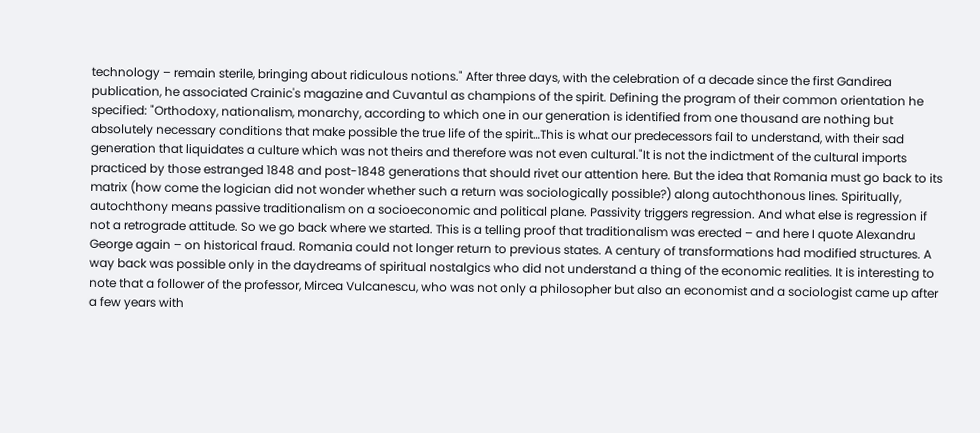technology – remain sterile, bringing about ridiculous notions." After three days, with the celebration of a decade since the first Gandirea publication, he associated Crainic's magazine and Cuvantul as champions of the spirit. Defining the program of their common orientation he specified: "Orthodoxy, nationalism, monarchy, according to which one in our generation is identified from one thousand are nothing but absolutely necessary conditions that make possible the true life of the spirit…This is what our predecessors fail to understand, with their sad generation that liquidates a culture which was not theirs and therefore was not even cultural."It is not the indictment of the cultural imports practiced by those estranged 1848 and post-1848 generations that should rivet our attention here. But the idea that Romania must go back to its matrix (how come the logician did not wonder whether such a return was sociologically possible?) along autochthonous lines. Spiritually, autochthony means passive traditionalism on a socioeconomic and political plane. Passivity triggers regression. And what else is regression if not a retrograde attitude. So we go back where we started. This is a telling proof that traditionalism was erected – and here I quote Alexandru George again – on historical fraud. Romania could not longer return to previous states. A century of transformations had modified structures. A way back was possible only in the daydreams of spiritual nostalgics who did not understand a thing of the economic realities. It is interesting to note that a follower of the professor, Mircea Vulcanescu, who was not only a philosopher but also an economist and a sociologist came up after a few years with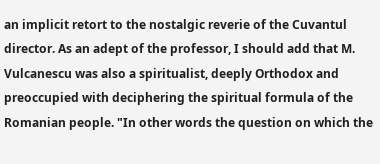an implicit retort to the nostalgic reverie of the Cuvantul director. As an adept of the professor, I should add that M. Vulcanescu was also a spiritualist, deeply Orthodox and preoccupied with deciphering the spiritual formula of the Romanian people. "In other words the question on which the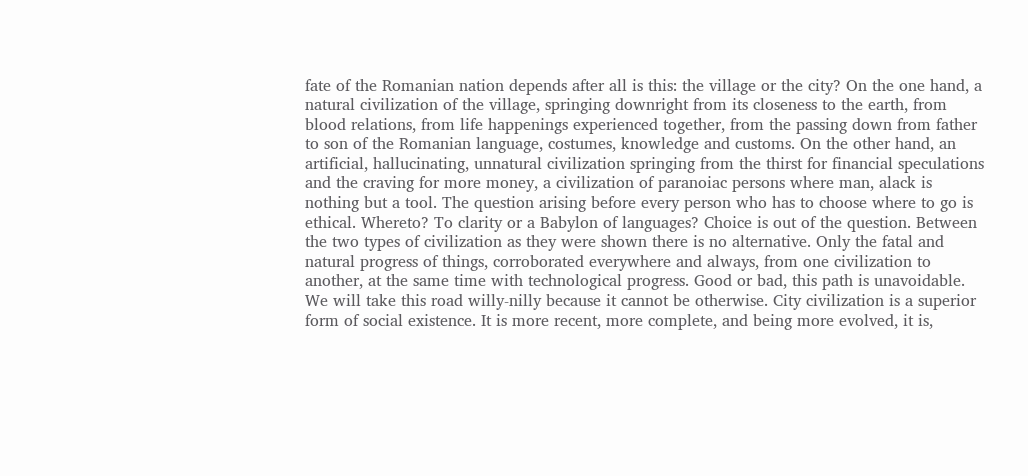fate of the Romanian nation depends after all is this: the village or the city? On the one hand, a natural civilization of the village, springing downright from its closeness to the earth, from blood relations, from life happenings experienced together, from the passing down from father to son of the Romanian language, costumes, knowledge and customs. On the other hand, an artificial, hallucinating, unnatural civilization springing from the thirst for financial speculations and the craving for more money, a civilization of paranoiac persons where man, alack is nothing but a tool. The question arising before every person who has to choose where to go is ethical. Whereto? To clarity or a Babylon of languages? Choice is out of the question. Between the two types of civilization as they were shown there is no alternative. Only the fatal and natural progress of things, corroborated everywhere and always, from one civilization to another, at the same time with technological progress. Good or bad, this path is unavoidable. We will take this road willy-nilly because it cannot be otherwise. City civilization is a superior form of social existence. It is more recent, more complete, and being more evolved, it is,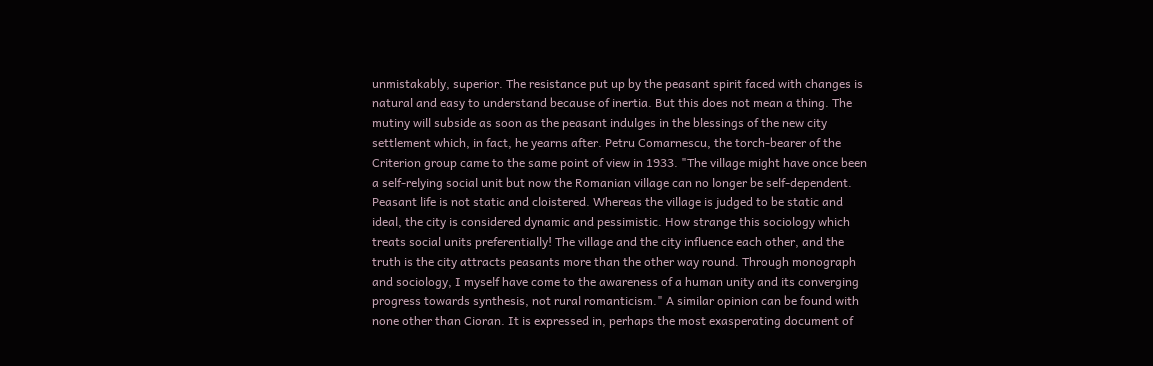unmistakably, superior. The resistance put up by the peasant spirit faced with changes is natural and easy to understand because of inertia. But this does not mean a thing. The mutiny will subside as soon as the peasant indulges in the blessings of the new city settlement which, in fact, he yearns after. Petru Comarnescu, the torch-bearer of the Criterion group came to the same point of view in 1933. "The village might have once been a self-relying social unit but now the Romanian village can no longer be self-dependent. Peasant life is not static and cloistered. Whereas the village is judged to be static and ideal, the city is considered dynamic and pessimistic. How strange this sociology which treats social units preferentially! The village and the city influence each other, and the truth is the city attracts peasants more than the other way round. Through monograph and sociology, I myself have come to the awareness of a human unity and its converging progress towards synthesis, not rural romanticism." A similar opinion can be found with none other than Cioran. It is expressed in, perhaps the most exasperating document of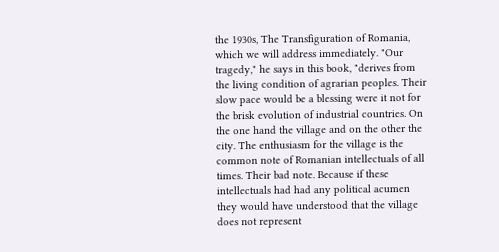the 1930s, The Transfiguration of Romania, which we will address immediately. "Our tragedy," he says in this book, "derives from the living condition of agrarian peoples. Their slow pace would be a blessing were it not for the brisk evolution of industrial countries. On the one hand the village and on the other the city. The enthusiasm for the village is the common note of Romanian intellectuals of all times. Their bad note. Because if these intellectuals had had any political acumen they would have understood that the village does not represent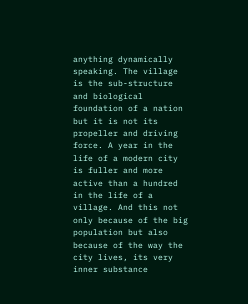anything dynamically speaking. The village is the sub-structure and biological foundation of a nation but it is not its propeller and driving force. A year in the life of a modern city is fuller and more active than a hundred in the life of a village. And this not only because of the big population but also because of the way the city lives, its very inner substance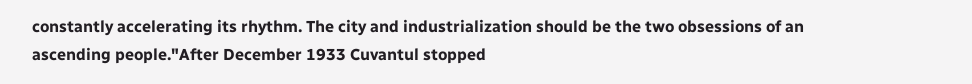constantly accelerating its rhythm. The city and industrialization should be the two obsessions of an ascending people."After December 1933 Cuvantul stopped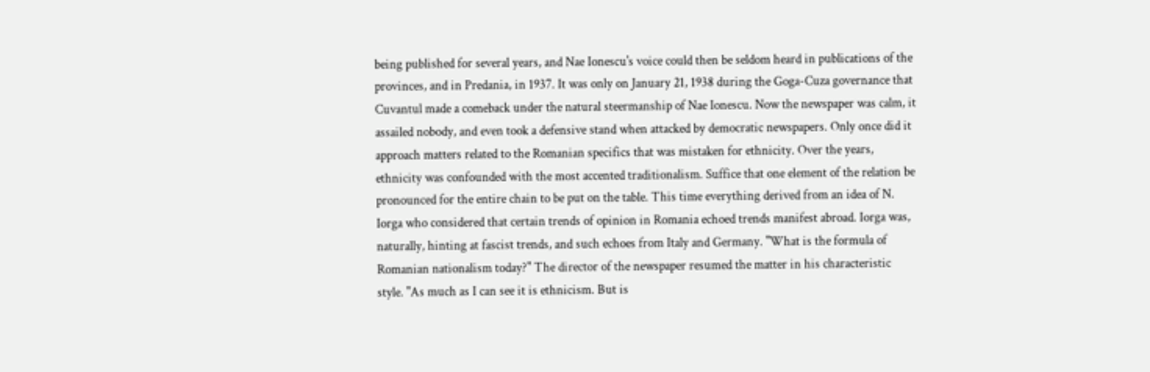being published for several years, and Nae Ionescu's voice could then be seldom heard in publications of the provinces, and in Predania, in 1937. It was only on January 21, 1938 during the Goga-Cuza governance that Cuvantul made a comeback under the natural steermanship of Nae Ionescu. Now the newspaper was calm, it assailed nobody, and even took a defensive stand when attacked by democratic newspapers. Only once did it approach matters related to the Romanian specifics that was mistaken for ethnicity. Over the years, ethnicity was confounded with the most accented traditionalism. Suffice that one element of the relation be pronounced for the entire chain to be put on the table. This time everything derived from an idea of N. Iorga who considered that certain trends of opinion in Romania echoed trends manifest abroad. Iorga was, naturally, hinting at fascist trends, and such echoes from Italy and Germany. "What is the formula of Romanian nationalism today?" The director of the newspaper resumed the matter in his characteristic style. "As much as I can see it is ethnicism. But is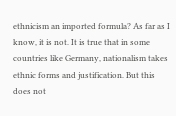ethnicism an imported formula? As far as I know, it is not. It is true that in some countries like Germany, nationalism takes ethnic forms and justification. But this does not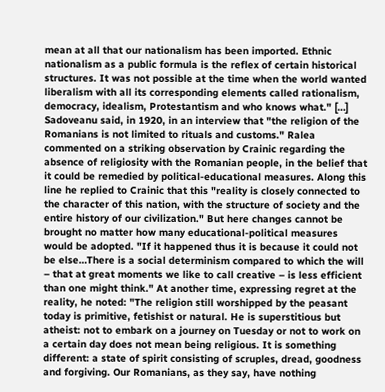mean at all that our nationalism has been imported. Ethnic nationalism as a public formula is the reflex of certain historical structures. It was not possible at the time when the world wanted liberalism with all its corresponding elements called rationalism, democracy, idealism, Protestantism and who knows what." […] Sadoveanu said, in 1920, in an interview that "the religion of the Romanians is not limited to rituals and customs." Ralea commented on a striking observation by Crainic regarding the absence of religiosity with the Romanian people, in the belief that it could be remedied by political-educational measures. Along this line he replied to Crainic that this "reality is closely connected to the character of this nation, with the structure of society and the entire history of our civilization." But here changes cannot be brought no matter how many educational-political measures would be adopted. "If it happened thus it is because it could not be else…There is a social determinism compared to which the will – that at great moments we like to call creative – is less efficient than one might think." At another time, expressing regret at the reality, he noted: "The religion still worshipped by the peasant today is primitive, fetishist or natural. He is superstitious but atheist: not to embark on a journey on Tuesday or not to work on a certain day does not mean being religious. It is something different: a state of spirit consisting of scruples, dread, goodness and forgiving. Our Romanians, as they say, have nothing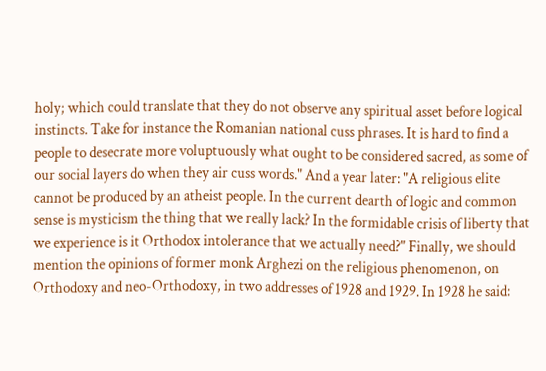holy; which could translate that they do not observe any spiritual asset before logical instincts. Take for instance the Romanian national cuss phrases. It is hard to find a people to desecrate more voluptuously what ought to be considered sacred, as some of our social layers do when they air cuss words." And a year later: "A religious elite cannot be produced by an atheist people. In the current dearth of logic and common sense is mysticism the thing that we really lack? In the formidable crisis of liberty that we experience is it Orthodox intolerance that we actually need?" Finally, we should mention the opinions of former monk Arghezi on the religious phenomenon, on Orthodoxy and neo-Orthodoxy, in two addresses of 1928 and 1929. In 1928 he said: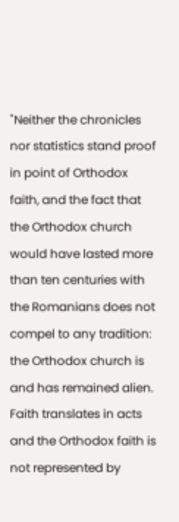"Neither the chronicles nor statistics stand proof in point of Orthodox faith, and the fact that the Orthodox church would have lasted more than ten centuries with the Romanians does not compel to any tradition: the Orthodox church is and has remained alien. Faith translates in acts and the Orthodox faith is not represented by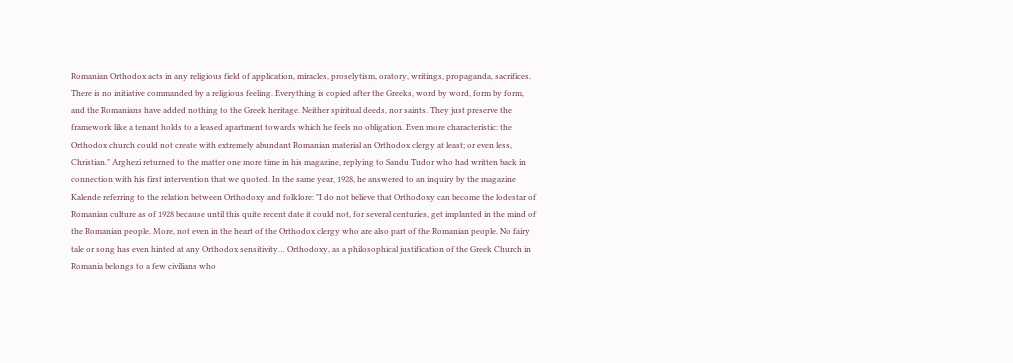Romanian Orthodox acts in any religious field of application, miracles, proselytism, oratory, writings, propaganda, sacrifices. There is no initiative commanded by a religious feeling. Everything is copied after the Greeks, word by word, form by form, and the Romanians have added nothing to the Greek heritage. Neither spiritual deeds, nor saints. They just preserve the framework like a tenant holds to a leased apartment towards which he feels no obligation. Even more characteristic: the Orthodox church could not create with extremely abundant Romanian material an Orthodox clergy at least; or even less, Christian." Arghezi returned to the matter one more time in his magazine, replying to Sandu Tudor who had written back in connection with his first intervention that we quoted. In the same year, 1928, he answered to an inquiry by the magazine Kalende referring to the relation between Orthodoxy and folklore: "I do not believe that Orthodoxy can become the lodestar of Romanian culture as of 1928 because until this quite recent date it could not, for several centuries, get implanted in the mind of the Romanian people. More, not even in the heart of the Orthodox clergy who are also part of the Romanian people. No fairy tale or song has even hinted at any Orthodox sensitivity… Orthodoxy, as a philosophical justification of the Greek Church in Romania belongs to a few civilians who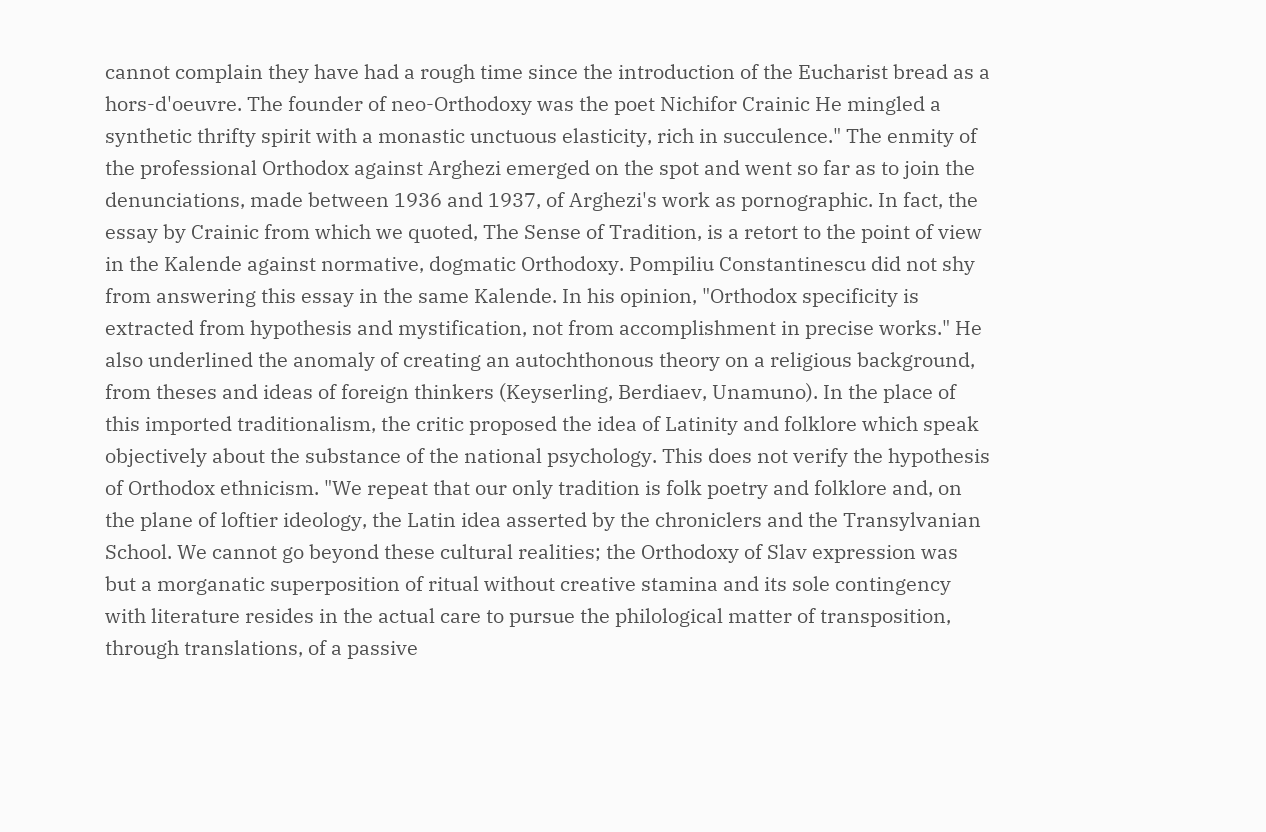cannot complain they have had a rough time since the introduction of the Eucharist bread as a hors-d'oeuvre. The founder of neo-Orthodoxy was the poet Nichifor Crainic He mingled a synthetic thrifty spirit with a monastic unctuous elasticity, rich in succulence." The enmity of the professional Orthodox against Arghezi emerged on the spot and went so far as to join the denunciations, made between 1936 and 1937, of Arghezi's work as pornographic. In fact, the essay by Crainic from which we quoted, The Sense of Tradition, is a retort to the point of view in the Kalende against normative, dogmatic Orthodoxy. Pompiliu Constantinescu did not shy from answering this essay in the same Kalende. In his opinion, "Orthodox specificity is extracted from hypothesis and mystification, not from accomplishment in precise works." He also underlined the anomaly of creating an autochthonous theory on a religious background, from theses and ideas of foreign thinkers (Keyserling, Berdiaev, Unamuno). In the place of this imported traditionalism, the critic proposed the idea of Latinity and folklore which speak objectively about the substance of the national psychology. This does not verify the hypothesis of Orthodox ethnicism. "We repeat that our only tradition is folk poetry and folklore and, on the plane of loftier ideology, the Latin idea asserted by the chroniclers and the Transylvanian School. We cannot go beyond these cultural realities; the Orthodoxy of Slav expression was but a morganatic superposition of ritual without creative stamina and its sole contingency with literature resides in the actual care to pursue the philological matter of transposition, through translations, of a passive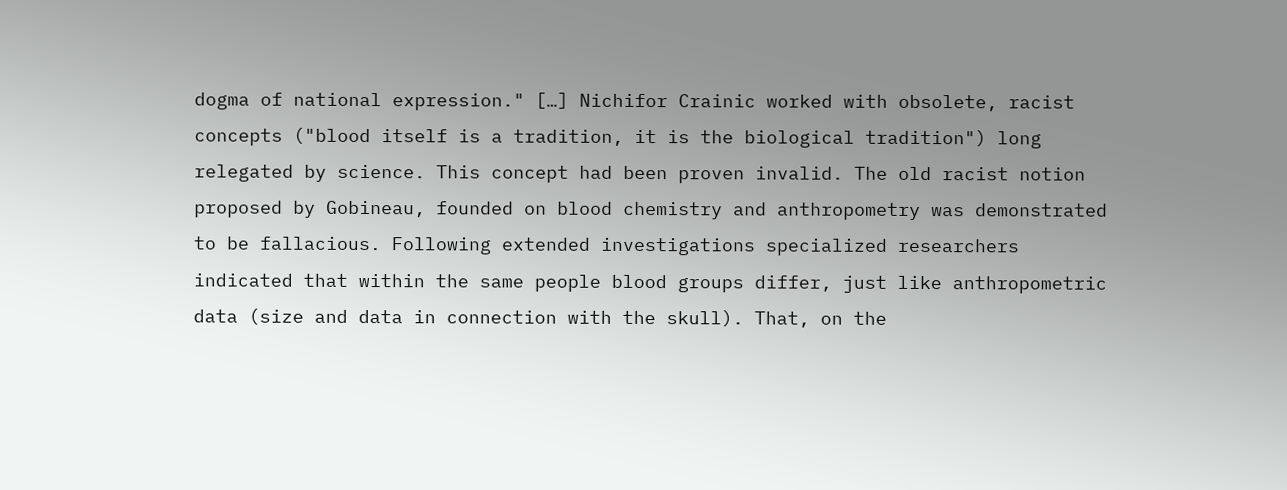dogma of national expression." […] Nichifor Crainic worked with obsolete, racist concepts ("blood itself is a tradition, it is the biological tradition") long relegated by science. This concept had been proven invalid. The old racist notion proposed by Gobineau, founded on blood chemistry and anthropometry was demonstrated to be fallacious. Following extended investigations specialized researchers indicated that within the same people blood groups differ, just like anthropometric data (size and data in connection with the skull). That, on the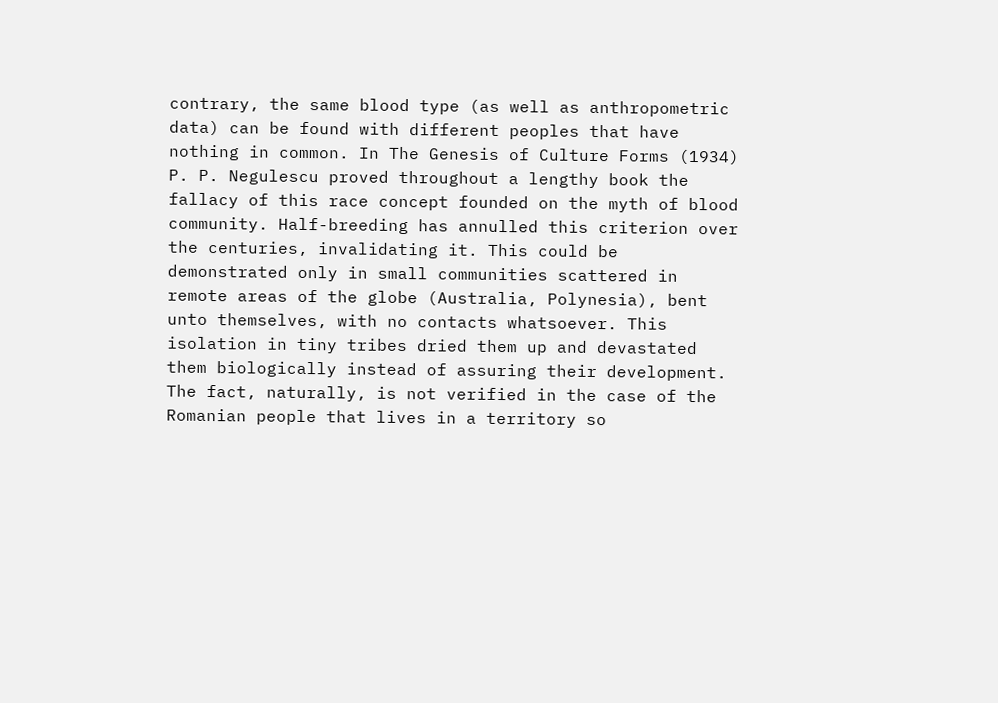contrary, the same blood type (as well as anthropometric data) can be found with different peoples that have nothing in common. In The Genesis of Culture Forms (1934) P. P. Negulescu proved throughout a lengthy book the fallacy of this race concept founded on the myth of blood community. Half-breeding has annulled this criterion over the centuries, invalidating it. This could be demonstrated only in small communities scattered in remote areas of the globe (Australia, Polynesia), bent unto themselves, with no contacts whatsoever. This isolation in tiny tribes dried them up and devastated them biologically instead of assuring their development. The fact, naturally, is not verified in the case of the Romanian people that lives in a territory so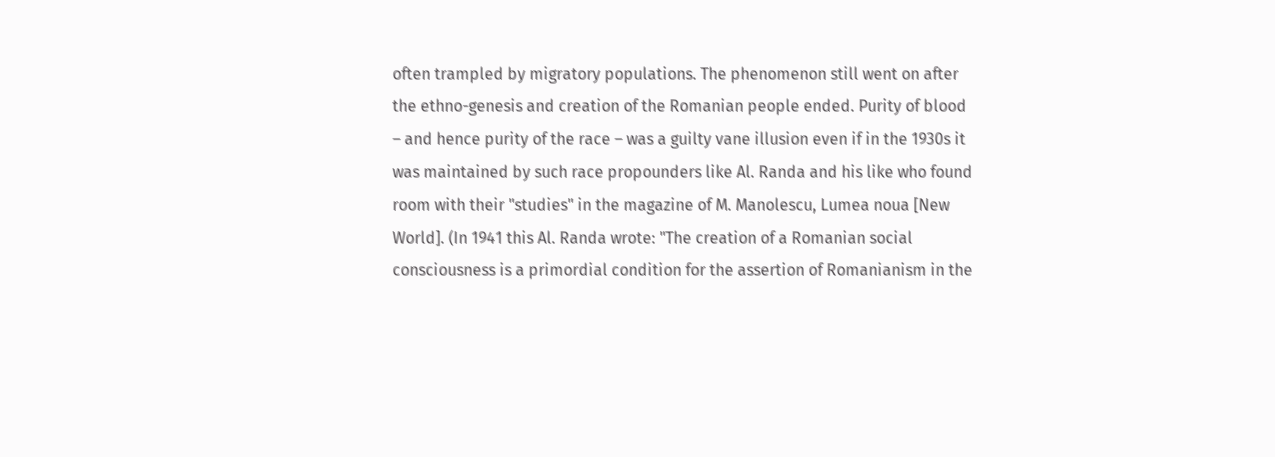often trampled by migratory populations. The phenomenon still went on after the ethno-genesis and creation of the Romanian people ended. Purity of blood – and hence purity of the race – was a guilty vane illusion even if in the 1930s it was maintained by such race propounders like Al. Randa and his like who found room with their "studies" in the magazine of M. Manolescu, Lumea noua [New World]. (In 1941 this Al. Randa wrote: "The creation of a Romanian social consciousness is a primordial condition for the assertion of Romanianism in the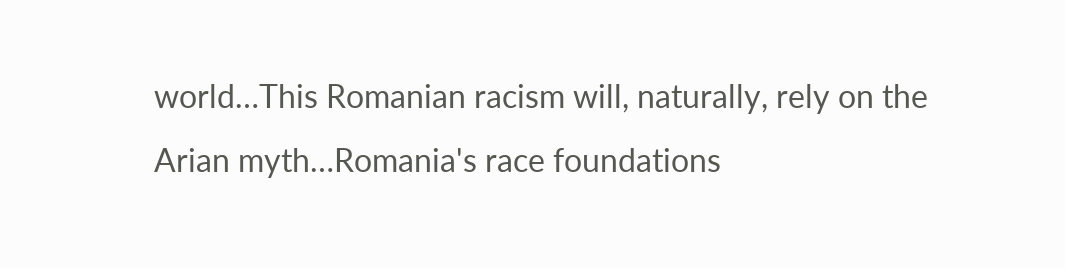world…This Romanian racism will, naturally, rely on the Arian myth…Romania's race foundations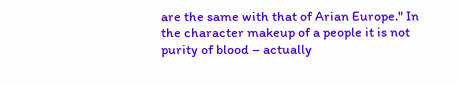are the same with that of Arian Europe." In the character makeup of a people it is not purity of blood – actually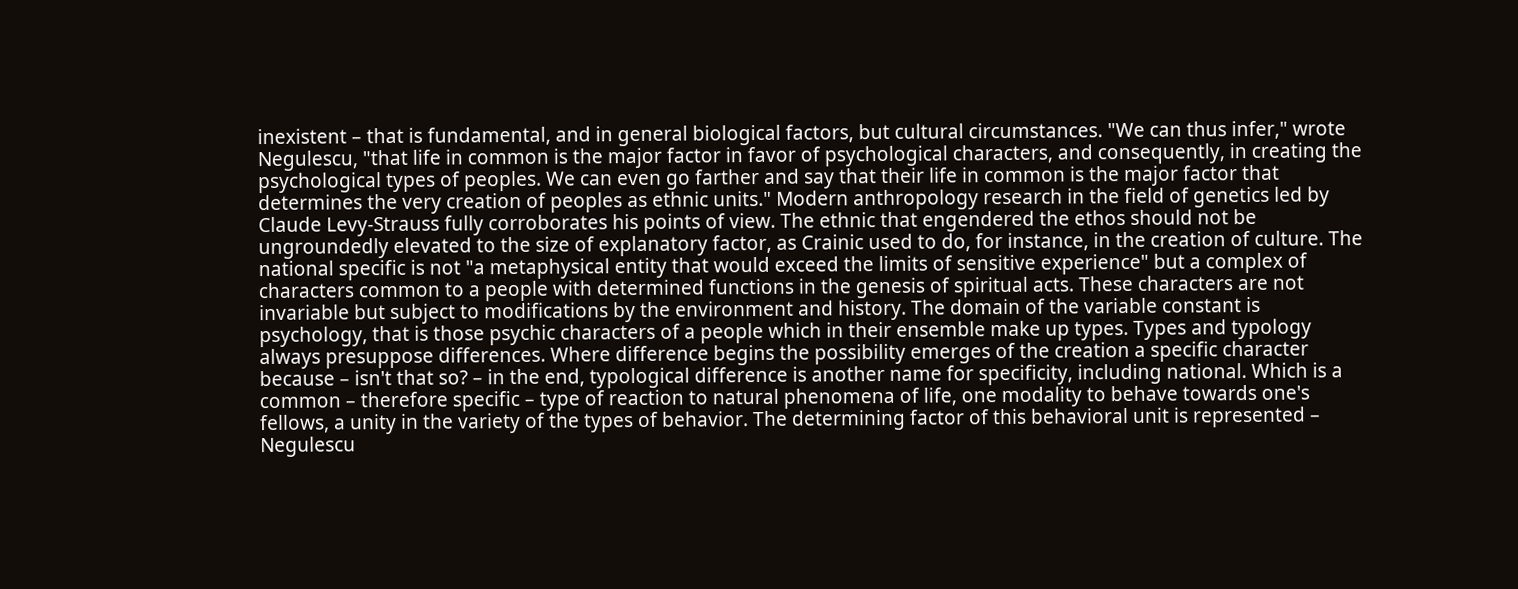inexistent – that is fundamental, and in general biological factors, but cultural circumstances. "We can thus infer," wrote Negulescu, "that life in common is the major factor in favor of psychological characters, and consequently, in creating the psychological types of peoples. We can even go farther and say that their life in common is the major factor that determines the very creation of peoples as ethnic units." Modern anthropology research in the field of genetics led by Claude Levy-Strauss fully corroborates his points of view. The ethnic that engendered the ethos should not be ungroundedly elevated to the size of explanatory factor, as Crainic used to do, for instance, in the creation of culture. The national specific is not "a metaphysical entity that would exceed the limits of sensitive experience" but a complex of characters common to a people with determined functions in the genesis of spiritual acts. These characters are not invariable but subject to modifications by the environment and history. The domain of the variable constant is psychology, that is those psychic characters of a people which in their ensemble make up types. Types and typology always presuppose differences. Where difference begins the possibility emerges of the creation a specific character because – isn't that so? – in the end, typological difference is another name for specificity, including national. Which is a common – therefore specific – type of reaction to natural phenomena of life, one modality to behave towards one's fellows, a unity in the variety of the types of behavior. The determining factor of this behavioral unit is represented – Negulescu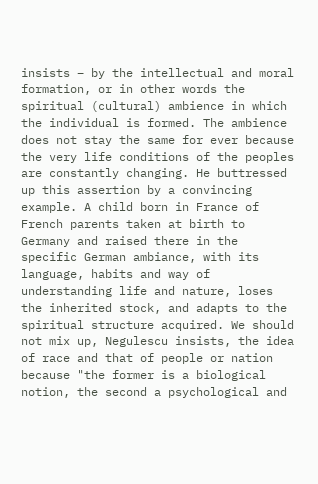insists – by the intellectual and moral formation, or in other words the spiritual (cultural) ambience in which the individual is formed. The ambience does not stay the same for ever because the very life conditions of the peoples are constantly changing. He buttressed up this assertion by a convincing example. A child born in France of French parents taken at birth to Germany and raised there in the specific German ambiance, with its language, habits and way of understanding life and nature, loses the inherited stock, and adapts to the spiritual structure acquired. We should not mix up, Negulescu insists, the idea of race and that of people or nation because "the former is a biological notion, the second a psychological and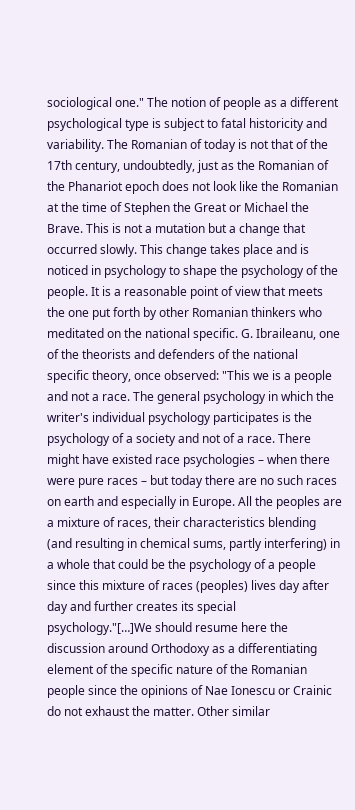sociological one." The notion of people as a different psychological type is subject to fatal historicity and variability. The Romanian of today is not that of the 17th century, undoubtedly, just as the Romanian of the Phanariot epoch does not look like the Romanian at the time of Stephen the Great or Michael the Brave. This is not a mutation but a change that occurred slowly. This change takes place and is noticed in psychology to shape the psychology of the people. It is a reasonable point of view that meets the one put forth by other Romanian thinkers who meditated on the national specific. G. Ibraileanu, one of the theorists and defenders of the national specific theory, once observed: "This we is a people and not a race. The general psychology in which the writer's individual psychology participates is the psychology of a society and not of a race. There might have existed race psychologies – when there were pure races – but today there are no such races on earth and especially in Europe. All the peoples are a mixture of races, their characteristics blending (and resulting in chemical sums, partly interfering) in a whole that could be the psychology of a people since this mixture of races (peoples) lives day after day and further creates its special psychology."[…]We should resume here the discussion around Orthodoxy as a differentiating element of the specific nature of the Romanian people since the opinions of Nae Ionescu or Crainic do not exhaust the matter. Other similar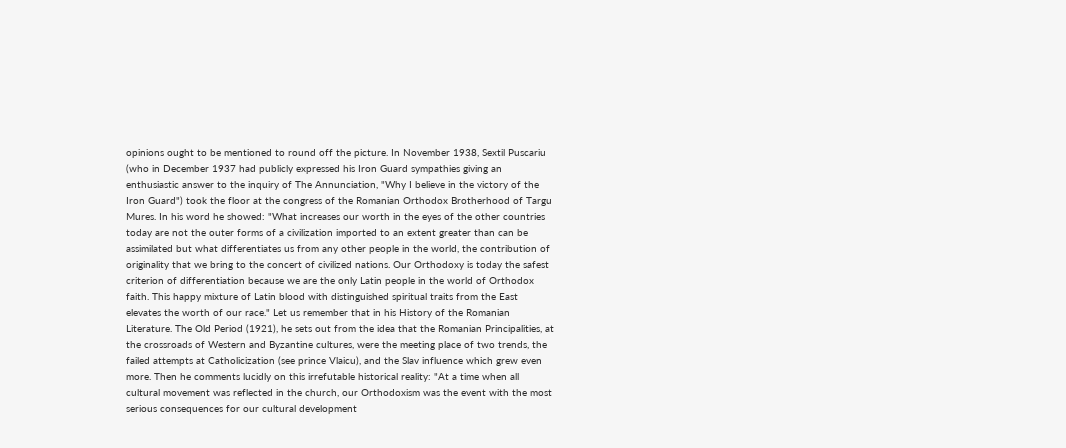opinions ought to be mentioned to round off the picture. In November 1938, Sextil Puscariu (who in December 1937 had publicly expressed his Iron Guard sympathies giving an enthusiastic answer to the inquiry of The Annunciation, "Why I believe in the victory of the Iron Guard") took the floor at the congress of the Romanian Orthodox Brotherhood of Targu Mures. In his word he showed: "What increases our worth in the eyes of the other countries today are not the outer forms of a civilization imported to an extent greater than can be assimilated but what differentiates us from any other people in the world, the contribution of originality that we bring to the concert of civilized nations. Our Orthodoxy is today the safest criterion of differentiation because we are the only Latin people in the world of Orthodox faith. This happy mixture of Latin blood with distinguished spiritual traits from the East elevates the worth of our race." Let us remember that in his History of the Romanian Literature. The Old Period (1921), he sets out from the idea that the Romanian Principalities, at the crossroads of Western and Byzantine cultures, were the meeting place of two trends, the failed attempts at Catholicization (see prince Vlaicu), and the Slav influence which grew even more. Then he comments lucidly on this irrefutable historical reality: "At a time when all cultural movement was reflected in the church, our Orthodoxism was the event with the most serious consequences for our cultural development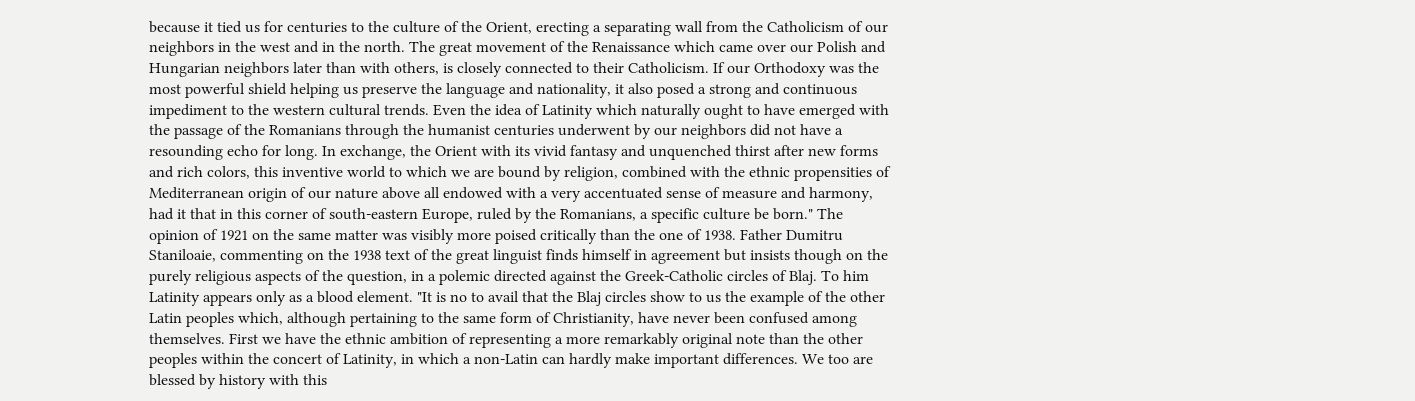because it tied us for centuries to the culture of the Orient, erecting a separating wall from the Catholicism of our neighbors in the west and in the north. The great movement of the Renaissance which came over our Polish and Hungarian neighbors later than with others, is closely connected to their Catholicism. If our Orthodoxy was the most powerful shield helping us preserve the language and nationality, it also posed a strong and continuous impediment to the western cultural trends. Even the idea of Latinity which naturally ought to have emerged with the passage of the Romanians through the humanist centuries underwent by our neighbors did not have a resounding echo for long. In exchange, the Orient with its vivid fantasy and unquenched thirst after new forms and rich colors, this inventive world to which we are bound by religion, combined with the ethnic propensities of Mediterranean origin of our nature above all endowed with a very accentuated sense of measure and harmony, had it that in this corner of south-eastern Europe, ruled by the Romanians, a specific culture be born." The opinion of 1921 on the same matter was visibly more poised critically than the one of 1938. Father Dumitru Staniloaie, commenting on the 1938 text of the great linguist finds himself in agreement but insists though on the purely religious aspects of the question, in a polemic directed against the Greek-Catholic circles of Blaj. To him Latinity appears only as a blood element. "It is no to avail that the Blaj circles show to us the example of the other Latin peoples which, although pertaining to the same form of Christianity, have never been confused among themselves. First we have the ethnic ambition of representing a more remarkably original note than the other peoples within the concert of Latinity, in which a non-Latin can hardly make important differences. We too are blessed by history with this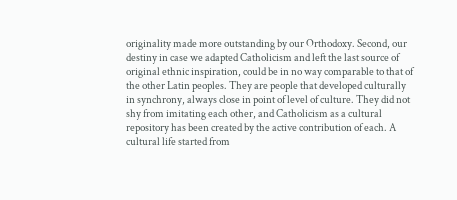originality made more outstanding by our Orthodoxy. Second, our destiny in case we adapted Catholicism and left the last source of original ethnic inspiration, could be in no way comparable to that of the other Latin peoples. They are people that developed culturally in synchrony, always close in point of level of culture. They did not shy from imitating each other, and Catholicism as a cultural repository has been created by the active contribution of each. A cultural life started from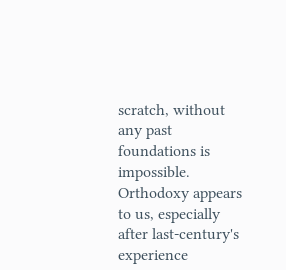scratch, without any past foundations is impossible. Orthodoxy appears to us, especially after last-century's experience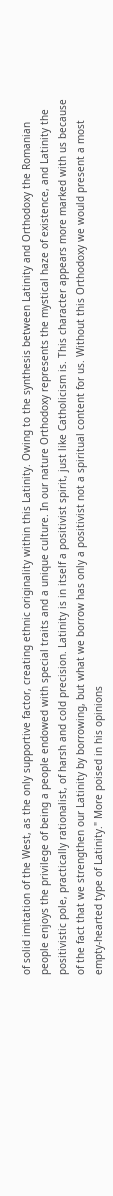of solid imitation of the West, as the only supportive factor, creating ethnic originality within this Latinity. Owing to the synthesis between Latinity and Orthodoxy the Romanian people enjoys the privilege of being a people endowed with special traits and a unique culture. In our nature Orthodoxy represents the mystical haze of existence, and Latinity the positivistic pole, practically rationalist, of harsh and cold precision. Latinity is in itself a positivist spirit, just like Catholicism is. This character appears more marked with us because of the fact that we strengthen our Latinity by borrowing, but what we borrow has only a positivist not a spiritual content for us. Without this Orthodoxy we would present a most empty-hearted type of Latinity." More poised in his opinions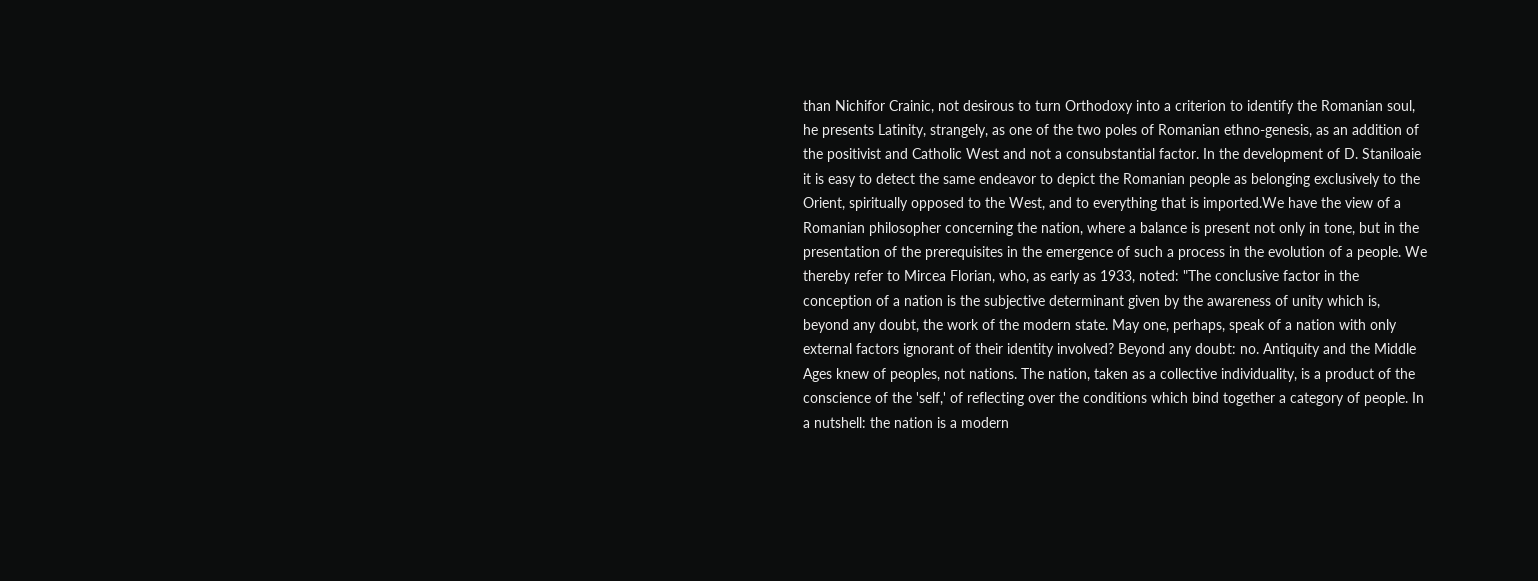than Nichifor Crainic, not desirous to turn Orthodoxy into a criterion to identify the Romanian soul, he presents Latinity, strangely, as one of the two poles of Romanian ethno-genesis, as an addition of the positivist and Catholic West and not a consubstantial factor. In the development of D. Staniloaie it is easy to detect the same endeavor to depict the Romanian people as belonging exclusively to the Orient, spiritually opposed to the West, and to everything that is imported.We have the view of a Romanian philosopher concerning the nation, where a balance is present not only in tone, but in the presentation of the prerequisites in the emergence of such a process in the evolution of a people. We thereby refer to Mircea Florian, who, as early as 1933, noted: "The conclusive factor in the conception of a nation is the subjective determinant given by the awareness of unity which is, beyond any doubt, the work of the modern state. May one, perhaps, speak of a nation with only external factors ignorant of their identity involved? Beyond any doubt: no. Antiquity and the Middle Ages knew of peoples, not nations. The nation, taken as a collective individuality, is a product of the conscience of the 'self,' of reflecting over the conditions which bind together a category of people. In a nutshell: the nation is a modern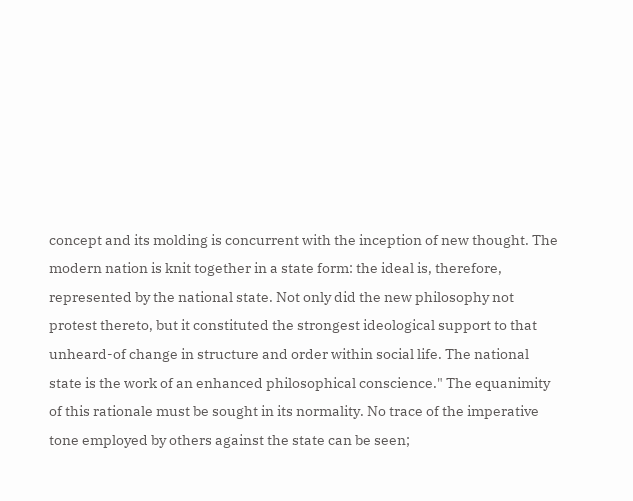concept and its molding is concurrent with the inception of new thought. The modern nation is knit together in a state form: the ideal is, therefore, represented by the national state. Not only did the new philosophy not protest thereto, but it constituted the strongest ideological support to that unheard-of change in structure and order within social life. The national state is the work of an enhanced philosophical conscience." The equanimity of this rationale must be sought in its normality. No trace of the imperative tone employed by others against the state can be seen;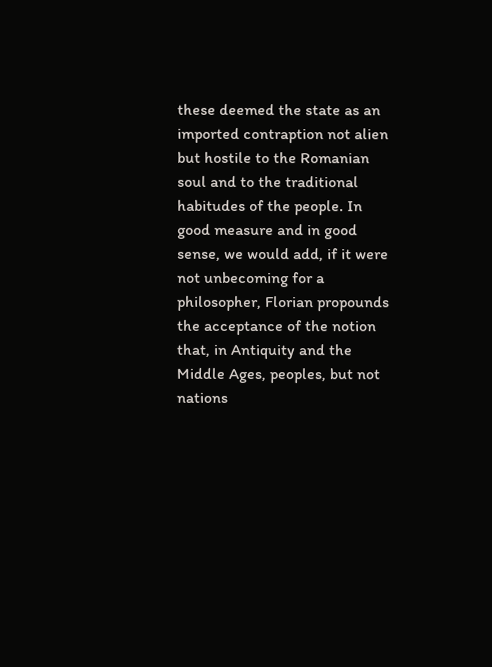these deemed the state as an imported contraption not alien but hostile to the Romanian soul and to the traditional habitudes of the people. In good measure and in good sense, we would add, if it were not unbecoming for a philosopher, Florian propounds the acceptance of the notion that, in Antiquity and the Middle Ages, peoples, but not nations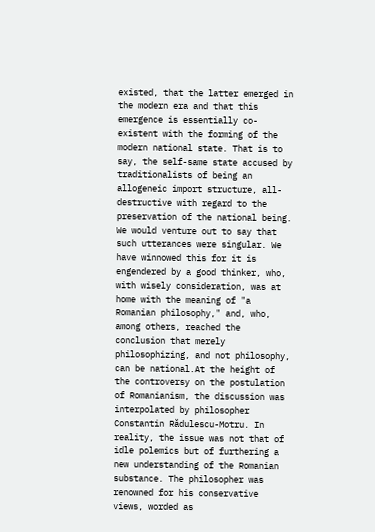existed, that the latter emerged in the modern era and that this emergence is essentially co-existent with the forming of the modern national state. That is to say, the self-same state accused by traditionalists of being an allogeneic import structure, all-destructive with regard to the preservation of the national being. We would venture out to say that such utterances were singular. We have winnowed this for it is engendered by a good thinker, who, with wisely consideration, was at home with the meaning of "a Romanian philosophy," and, who, among others, reached the conclusion that merely philosophizing, and not philosophy, can be national.At the height of the controversy on the postulation of Romanianism, the discussion was interpolated by philosopher Constantin Rădulescu-Motru. In reality, the issue was not that of idle polemics but of furthering a new understanding of the Romanian substance. The philosopher was renowned for his conservative views, worded as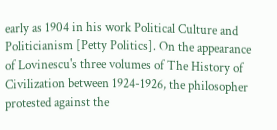early as 1904 in his work Political Culture and Politicianism [Petty Politics]. On the appearance of Lovinescu's three volumes of The History of Civilization between 1924-1926, the philosopher protested against the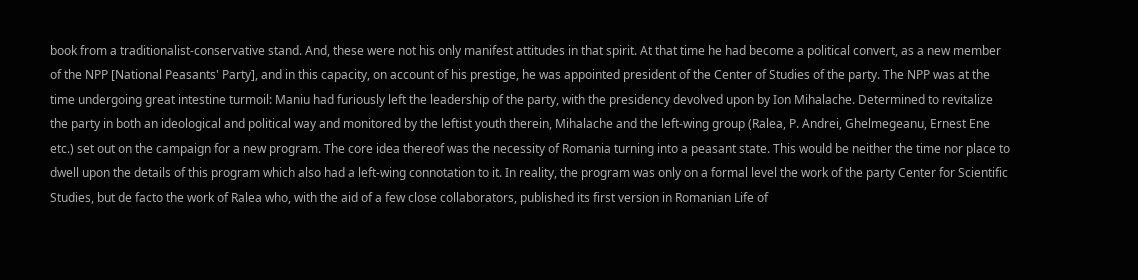book from a traditionalist-conservative stand. And, these were not his only manifest attitudes in that spirit. At that time he had become a political convert, as a new member of the NPP [National Peasants' Party], and in this capacity, on account of his prestige, he was appointed president of the Center of Studies of the party. The NPP was at the time undergoing great intestine turmoil: Maniu had furiously left the leadership of the party, with the presidency devolved upon by Ion Mihalache. Determined to revitalize the party in both an ideological and political way and monitored by the leftist youth therein, Mihalache and the left-wing group (Ralea, P. Andrei, Ghelmegeanu, Ernest Ene etc.) set out on the campaign for a new program. The core idea thereof was the necessity of Romania turning into a peasant state. This would be neither the time nor place to dwell upon the details of this program which also had a left-wing connotation to it. In reality, the program was only on a formal level the work of the party Center for Scientific Studies, but de facto the work of Ralea who, with the aid of a few close collaborators, published its first version in Romanian Life of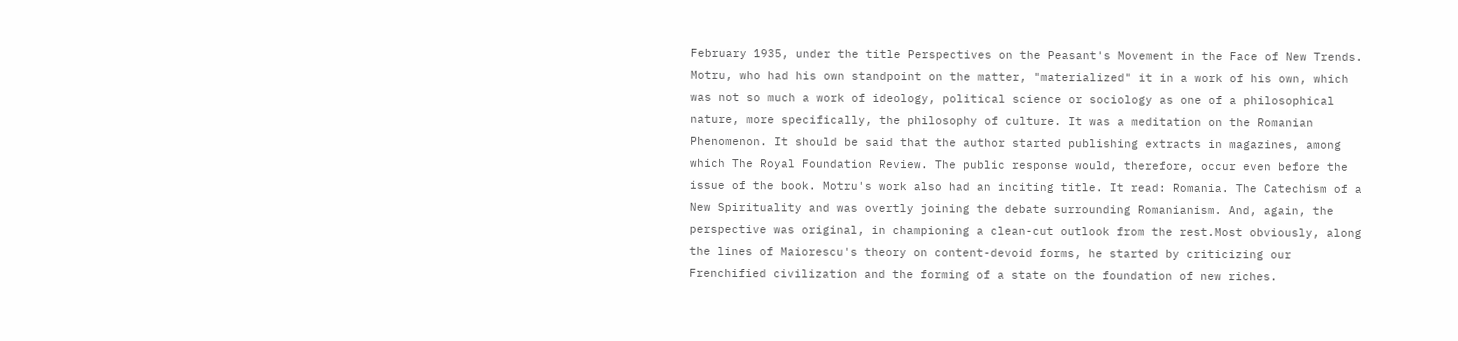February 1935, under the title Perspectives on the Peasant's Movement in the Face of New Trends. Motru, who had his own standpoint on the matter, "materialized" it in a work of his own, which was not so much a work of ideology, political science or sociology as one of a philosophical nature, more specifically, the philosophy of culture. It was a meditation on the Romanian Phenomenon. It should be said that the author started publishing extracts in magazines, among which The Royal Foundation Review. The public response would, therefore, occur even before the issue of the book. Motru's work also had an inciting title. It read: Romania. The Catechism of a New Spirituality and was overtly joining the debate surrounding Romanianism. And, again, the perspective was original, in championing a clean-cut outlook from the rest.Most obviously, along the lines of Maiorescu's theory on content-devoid forms, he started by criticizing our Frenchified civilization and the forming of a state on the foundation of new riches.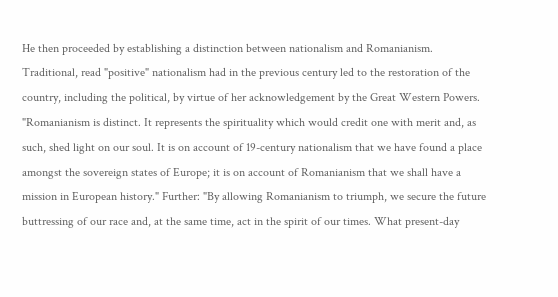He then proceeded by establishing a distinction between nationalism and Romanianism. Traditional, read "positive" nationalism had in the previous century led to the restoration of the country, including the political, by virtue of her acknowledgement by the Great Western Powers. "Romanianism is distinct. It represents the spirituality which would credit one with merit and, as such, shed light on our soul. It is on account of 19-century nationalism that we have found a place amongst the sovereign states of Europe; it is on account of Romanianism that we shall have a mission in European history." Further: "By allowing Romanianism to triumph, we secure the future buttressing of our race and, at the same time, act in the spirit of our times. What present-day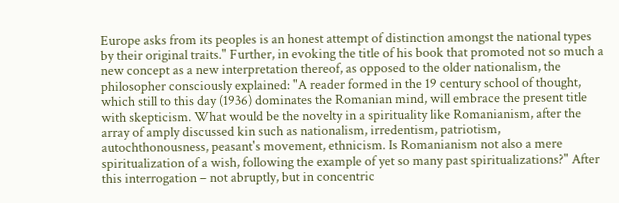Europe asks from its peoples is an honest attempt of distinction amongst the national types by their original traits." Further, in evoking the title of his book that promoted not so much a new concept as a new interpretation thereof, as opposed to the older nationalism, the philosopher consciously explained: "A reader formed in the 19 century school of thought, which still to this day (1936) dominates the Romanian mind, will embrace the present title with skepticism. What would be the novelty in a spirituality like Romanianism, after the array of amply discussed kin such as nationalism, irredentism, patriotism, autochthonousness, peasant's movement, ethnicism. Is Romanianism not also a mere spiritualization of a wish, following the example of yet so many past spiritualizations?" After this interrogation – not abruptly, but in concentric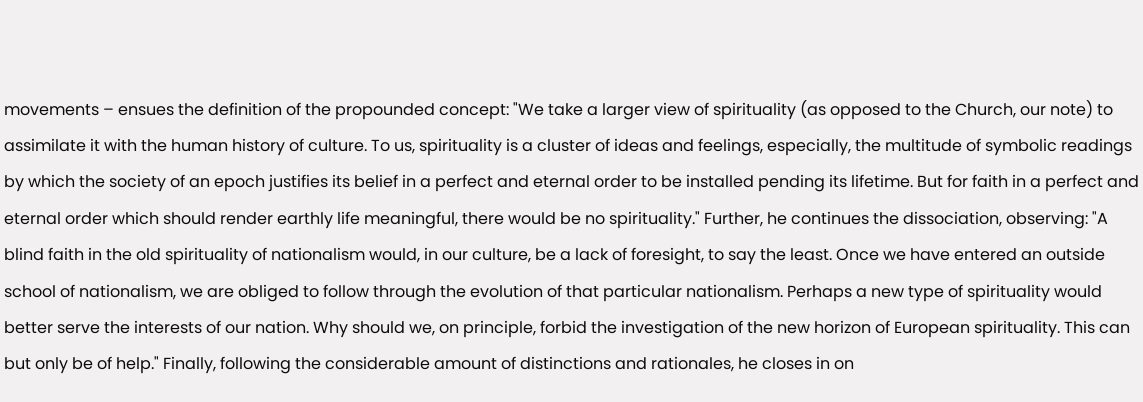movements – ensues the definition of the propounded concept: "We take a larger view of spirituality (as opposed to the Church, our note) to assimilate it with the human history of culture. To us, spirituality is a cluster of ideas and feelings, especially, the multitude of symbolic readings by which the society of an epoch justifies its belief in a perfect and eternal order to be installed pending its lifetime. But for faith in a perfect and eternal order which should render earthly life meaningful, there would be no spirituality." Further, he continues the dissociation, observing: "A blind faith in the old spirituality of nationalism would, in our culture, be a lack of foresight, to say the least. Once we have entered an outside school of nationalism, we are obliged to follow through the evolution of that particular nationalism. Perhaps a new type of spirituality would better serve the interests of our nation. Why should we, on principle, forbid the investigation of the new horizon of European spirituality. This can but only be of help." Finally, following the considerable amount of distinctions and rationales, he closes in on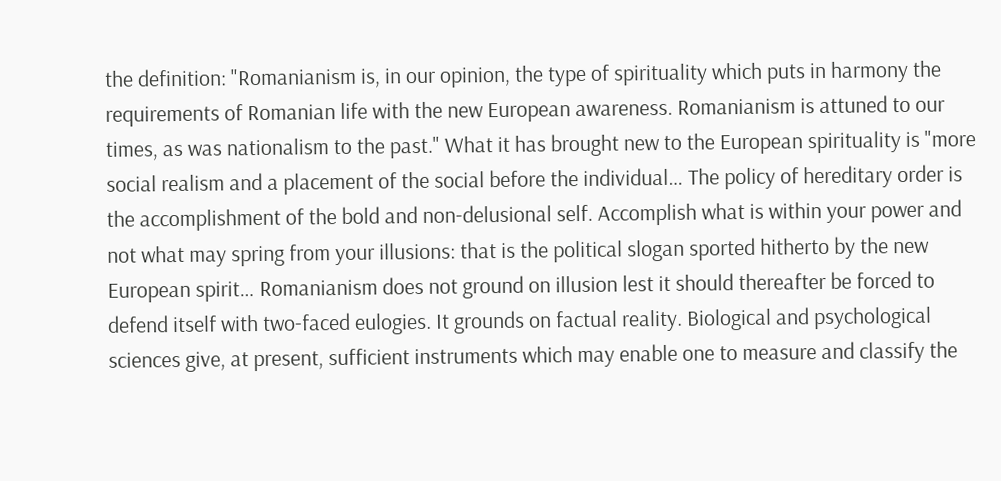the definition: "Romanianism is, in our opinion, the type of spirituality which puts in harmony the requirements of Romanian life with the new European awareness. Romanianism is attuned to our times, as was nationalism to the past." What it has brought new to the European spirituality is "more social realism and a placement of the social before the individual… The policy of hereditary order is the accomplishment of the bold and non-delusional self. Accomplish what is within your power and not what may spring from your illusions: that is the political slogan sported hitherto by the new European spirit… Romanianism does not ground on illusion lest it should thereafter be forced to defend itself with two-faced eulogies. It grounds on factual reality. Biological and psychological sciences give, at present, sufficient instruments which may enable one to measure and classify the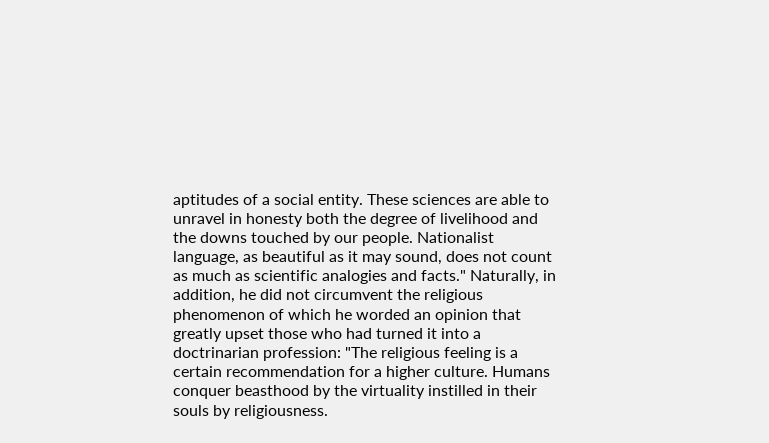aptitudes of a social entity. These sciences are able to unravel in honesty both the degree of livelihood and the downs touched by our people. Nationalist language, as beautiful as it may sound, does not count as much as scientific analogies and facts." Naturally, in addition, he did not circumvent the religious phenomenon of which he worded an opinion that greatly upset those who had turned it into a doctrinarian profession: "The religious feeling is a certain recommendation for a higher culture. Humans conquer beasthood by the virtuality instilled in their souls by religiousness.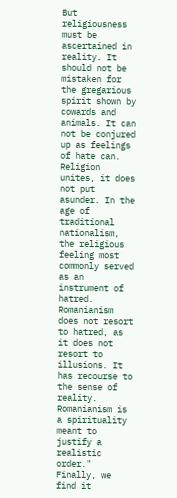But religiousness must be ascertained in reality. It should not be mistaken for the gregarious spirit shown by cowards and animals. It can not be conjured up as feelings of hate can. Religion unites, it does not put asunder. In the age of traditional nationalism, the religious feeling most commonly served as an instrument of hatred. Romanianism does not resort to hatred, as it does not resort to illusions. It has recourse to the sense of reality. Romanianism is a spirituality meant to justify a realistic order." Finally, we find it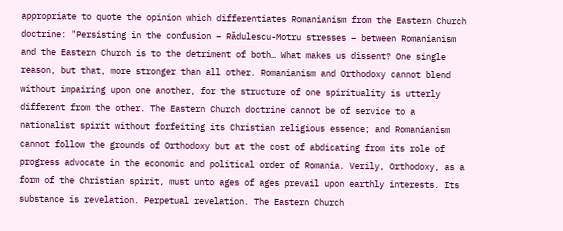appropriate to quote the opinion which differentiates Romanianism from the Eastern Church doctrine: "Persisting in the confusion – Rădulescu-Motru stresses – between Romanianism and the Eastern Church is to the detriment of both… What makes us dissent? One single reason, but that, more stronger than all other. Romanianism and Orthodoxy cannot blend without impairing upon one another, for the structure of one spirituality is utterly different from the other. The Eastern Church doctrine cannot be of service to a nationalist spirit without forfeiting its Christian religious essence; and Romanianism cannot follow the grounds of Orthodoxy but at the cost of abdicating from its role of progress advocate in the economic and political order of Romania. Verily, Orthodoxy, as a form of the Christian spirit, must unto ages of ages prevail upon earthly interests. Its substance is revelation. Perpetual revelation. The Eastern Church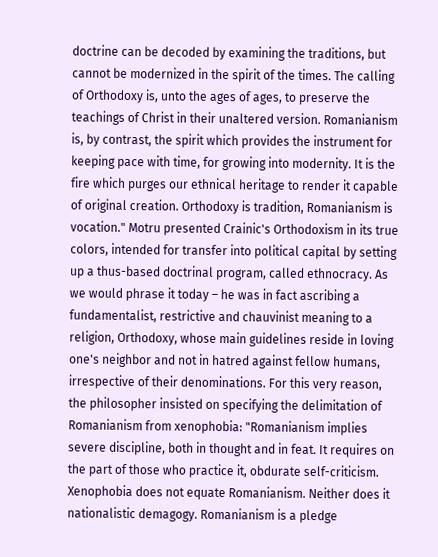doctrine can be decoded by examining the traditions, but cannot be modernized in the spirit of the times. The calling of Orthodoxy is, unto the ages of ages, to preserve the teachings of Christ in their unaltered version. Romanianism is, by contrast, the spirit which provides the instrument for keeping pace with time, for growing into modernity. It is the fire which purges our ethnical heritage to render it capable of original creation. Orthodoxy is tradition, Romanianism is vocation." Motru presented Crainic's Orthodoxism in its true colors, intended for transfer into political capital by setting up a thus-based doctrinal program, called ethnocracy. As we would phrase it today – he was in fact ascribing a fundamentalist, restrictive and chauvinist meaning to a religion, Orthodoxy, whose main guidelines reside in loving one's neighbor and not in hatred against fellow humans, irrespective of their denominations. For this very reason, the philosopher insisted on specifying the delimitation of Romanianism from xenophobia: "Romanianism implies severe discipline, both in thought and in feat. It requires on the part of those who practice it, obdurate self-criticism. Xenophobia does not equate Romanianism. Neither does it nationalistic demagogy. Romanianism is a pledge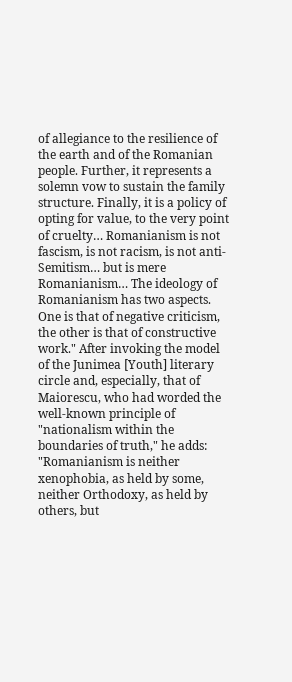of allegiance to the resilience of the earth and of the Romanian people. Further, it represents a solemn vow to sustain the family structure. Finally, it is a policy of opting for value, to the very point of cruelty… Romanianism is not fascism, is not racism, is not anti-Semitism… but is mere Romanianism… The ideology of Romanianism has two aspects. One is that of negative criticism, the other is that of constructive work." After invoking the model of the Junimea [Youth] literary circle and, especially, that of Maiorescu, who had worded the well-known principle of "nationalism within the boundaries of truth," he adds: "Romanianism is neither xenophobia, as held by some, neither Orthodoxy, as held by others, but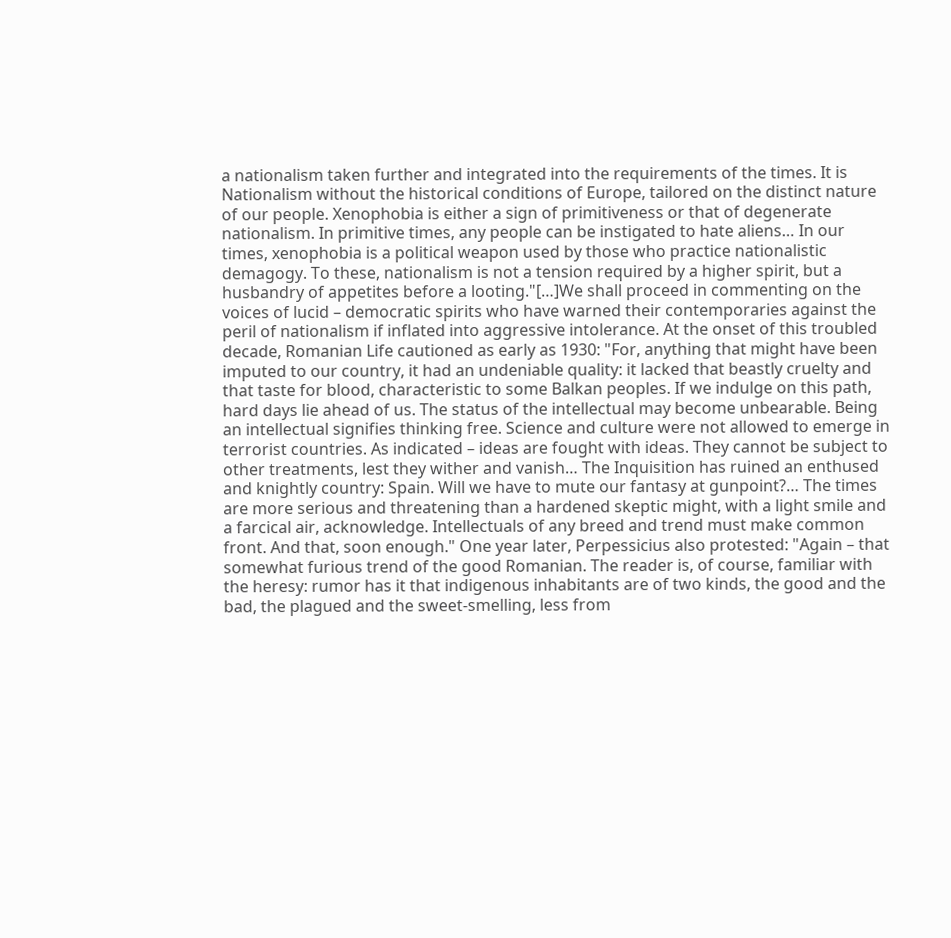a nationalism taken further and integrated into the requirements of the times. It is Nationalism without the historical conditions of Europe, tailored on the distinct nature of our people. Xenophobia is either a sign of primitiveness or that of degenerate nationalism. In primitive times, any people can be instigated to hate aliens… In our times, xenophobia is a political weapon used by those who practice nationalistic demagogy. To these, nationalism is not a tension required by a higher spirit, but a husbandry of appetites before a looting."[…]We shall proceed in commenting on the voices of lucid – democratic spirits who have warned their contemporaries against the peril of nationalism if inflated into aggressive intolerance. At the onset of this troubled decade, Romanian Life cautioned as early as 1930: "For, anything that might have been imputed to our country, it had an undeniable quality: it lacked that beastly cruelty and that taste for blood, characteristic to some Balkan peoples. If we indulge on this path, hard days lie ahead of us. The status of the intellectual may become unbearable. Being an intellectual signifies thinking free. Science and culture were not allowed to emerge in terrorist countries. As indicated – ideas are fought with ideas. They cannot be subject to other treatments, lest they wither and vanish… The Inquisition has ruined an enthused and knightly country: Spain. Will we have to mute our fantasy at gunpoint?… The times are more serious and threatening than a hardened skeptic might, with a light smile and a farcical air, acknowledge. Intellectuals of any breed and trend must make common front. And that, soon enough." One year later, Perpessicius also protested: "Again – that somewhat furious trend of the good Romanian. The reader is, of course, familiar with the heresy: rumor has it that indigenous inhabitants are of two kinds, the good and the bad, the plagued and the sweet-smelling, less from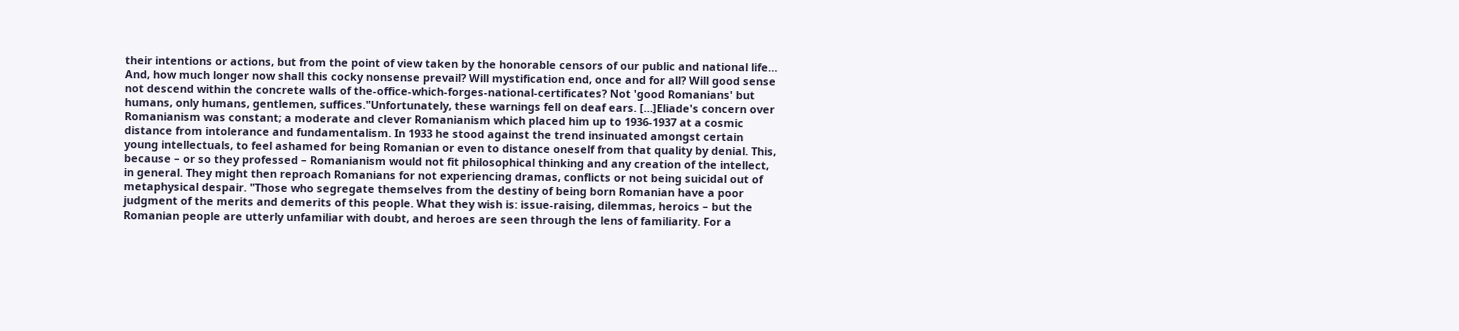their intentions or actions, but from the point of view taken by the honorable censors of our public and national life… And, how much longer now shall this cocky nonsense prevail? Will mystification end, once and for all? Will good sense not descend within the concrete walls of the-office-which-forges-national-certificates? Not 'good Romanians' but humans, only humans, gentlemen, suffices."Unfortunately, these warnings fell on deaf ears. […]Eliade's concern over Romanianism was constant; a moderate and clever Romanianism which placed him up to 1936-1937 at a cosmic distance from intolerance and fundamentalism. In 1933 he stood against the trend insinuated amongst certain young intellectuals, to feel ashamed for being Romanian or even to distance oneself from that quality by denial. This, because – or so they professed – Romanianism would not fit philosophical thinking and any creation of the intellect, in general. They might then reproach Romanians for not experiencing dramas, conflicts or not being suicidal out of metaphysical despair. "Those who segregate themselves from the destiny of being born Romanian have a poor judgment of the merits and demerits of this people. What they wish is: issue-raising, dilemmas, heroics – but the Romanian people are utterly unfamiliar with doubt, and heroes are seen through the lens of familiarity. For a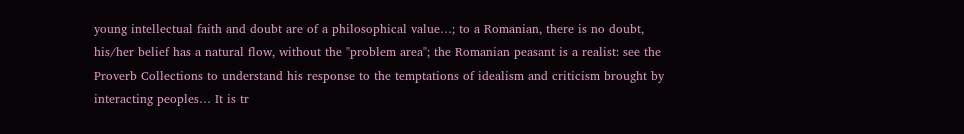young intellectual faith and doubt are of a philosophical value…; to a Romanian, there is no doubt, his/her belief has a natural flow, without the "problem area"; the Romanian peasant is a realist: see the Proverb Collections to understand his response to the temptations of idealism and criticism brought by interacting peoples… It is tr